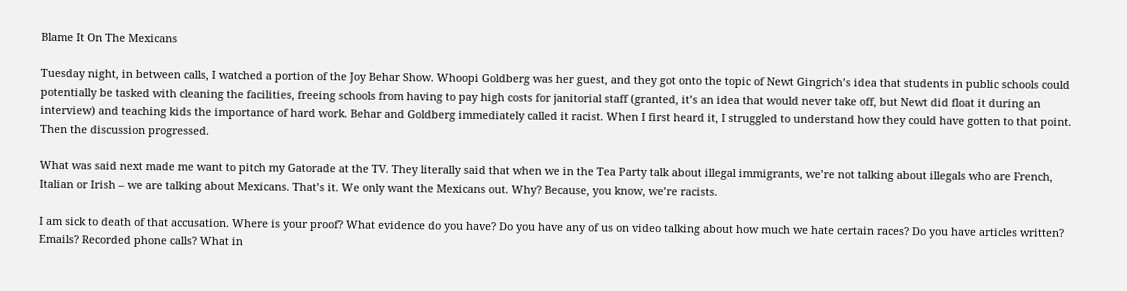Blame It On The Mexicans

Tuesday night, in between calls, I watched a portion of the Joy Behar Show. Whoopi Goldberg was her guest, and they got onto the topic of Newt Gingrich’s idea that students in public schools could potentially be tasked with cleaning the facilities, freeing schools from having to pay high costs for janitorial staff (granted, it’s an idea that would never take off, but Newt did float it during an interview) and teaching kids the importance of hard work. Behar and Goldberg immediately called it racist. When I first heard it, I struggled to understand how they could have gotten to that point. Then the discussion progressed.

What was said next made me want to pitch my Gatorade at the TV. They literally said that when we in the Tea Party talk about illegal immigrants, we’re not talking about illegals who are French, Italian or Irish – we are talking about Mexicans. That’s it. We only want the Mexicans out. Why? Because, you know, we’re racists.

I am sick to death of that accusation. Where is your proof? What evidence do you have? Do you have any of us on video talking about how much we hate certain races? Do you have articles written? Emails? Recorded phone calls? What in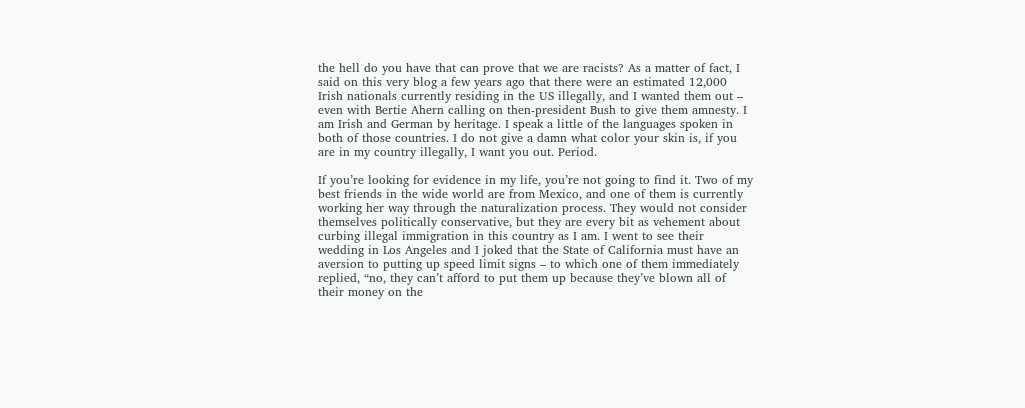the hell do you have that can prove that we are racists? As a matter of fact, I said on this very blog a few years ago that there were an estimated 12,000 Irish nationals currently residing in the US illegally, and I wanted them out – even with Bertie Ahern calling on then-president Bush to give them amnesty. I am Irish and German by heritage. I speak a little of the languages spoken in both of those countries. I do not give a damn what color your skin is, if you are in my country illegally, I want you out. Period.

If you’re looking for evidence in my life, you’re not going to find it. Two of my best friends in the wide world are from Mexico, and one of them is currently working her way through the naturalization process. They would not consider themselves politically conservative, but they are every bit as vehement about curbing illegal immigration in this country as I am. I went to see their wedding in Los Angeles and I joked that the State of California must have an aversion to putting up speed limit signs – to which one of them immediately replied, “no, they can’t afford to put them up because they’ve blown all of their money on the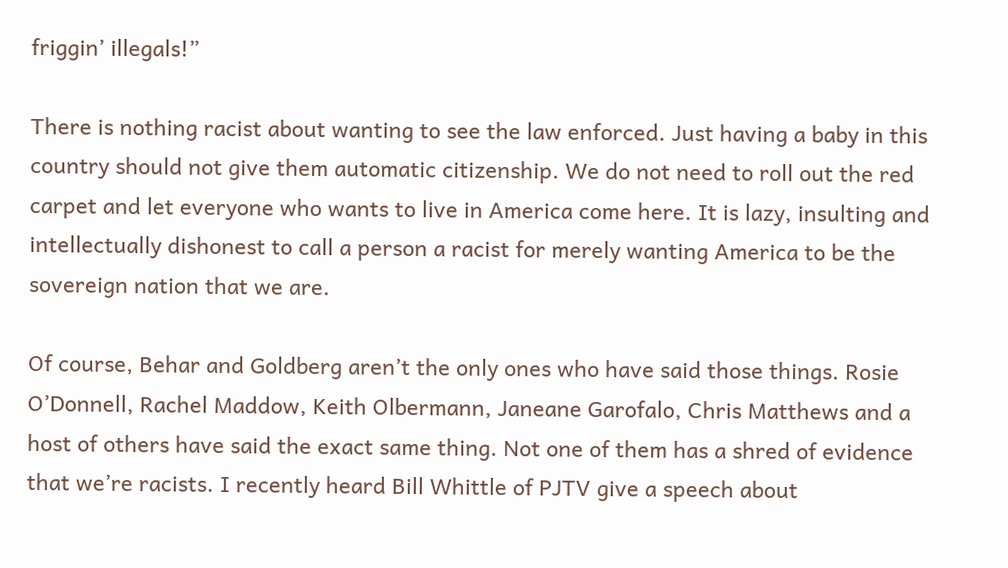friggin’ illegals!”

There is nothing racist about wanting to see the law enforced. Just having a baby in this country should not give them automatic citizenship. We do not need to roll out the red carpet and let everyone who wants to live in America come here. It is lazy, insulting and intellectually dishonest to call a person a racist for merely wanting America to be the sovereign nation that we are.

Of course, Behar and Goldberg aren’t the only ones who have said those things. Rosie O’Donnell, Rachel Maddow, Keith Olbermann, Janeane Garofalo, Chris Matthews and a host of others have said the exact same thing. Not one of them has a shred of evidence that we’re racists. I recently heard Bill Whittle of PJTV give a speech about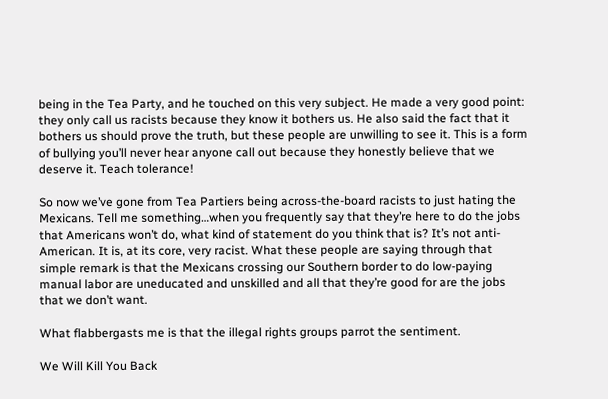being in the Tea Party, and he touched on this very subject. He made a very good point: they only call us racists because they know it bothers us. He also said the fact that it bothers us should prove the truth, but these people are unwilling to see it. This is a form of bullying you’ll never hear anyone call out because they honestly believe that we deserve it. Teach tolerance!

So now we’ve gone from Tea Partiers being across-the-board racists to just hating the Mexicans. Tell me something…when you frequently say that they’re here to do the jobs that Americans won’t do, what kind of statement do you think that is? It’s not anti-American. It is, at its core, very racist. What these people are saying through that simple remark is that the Mexicans crossing our Southern border to do low-paying manual labor are uneducated and unskilled and all that they’re good for are the jobs that we don’t want.

What flabbergasts me is that the illegal rights groups parrot the sentiment.

We Will Kill You Back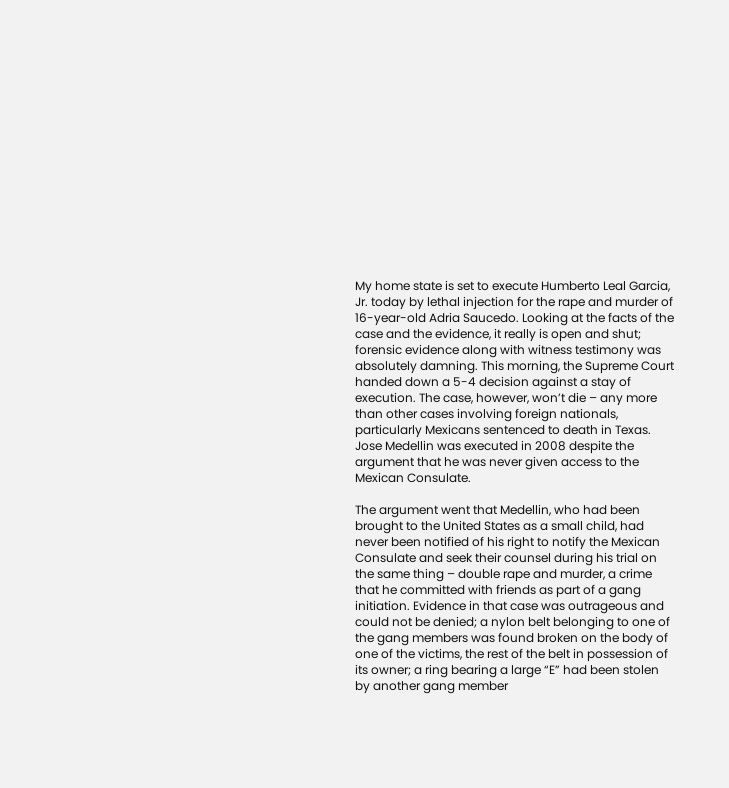My home state is set to execute Humberto Leal Garcia, Jr. today by lethal injection for the rape and murder of 16-year-old Adria Saucedo. Looking at the facts of the case and the evidence, it really is open and shut; forensic evidence along with witness testimony was absolutely damning. This morning, the Supreme Court handed down a 5-4 decision against a stay of execution. The case, however, won’t die – any more than other cases involving foreign nationals, particularly Mexicans sentenced to death in Texas. Jose Medellin was executed in 2008 despite the argument that he was never given access to the Mexican Consulate.

The argument went that Medellin, who had been brought to the United States as a small child, had never been notified of his right to notify the Mexican Consulate and seek their counsel during his trial on the same thing – double rape and murder, a crime that he committed with friends as part of a gang initiation. Evidence in that case was outrageous and could not be denied; a nylon belt belonging to one of the gang members was found broken on the body of one of the victims, the rest of the belt in possession of its owner; a ring bearing a large “E” had been stolen by another gang member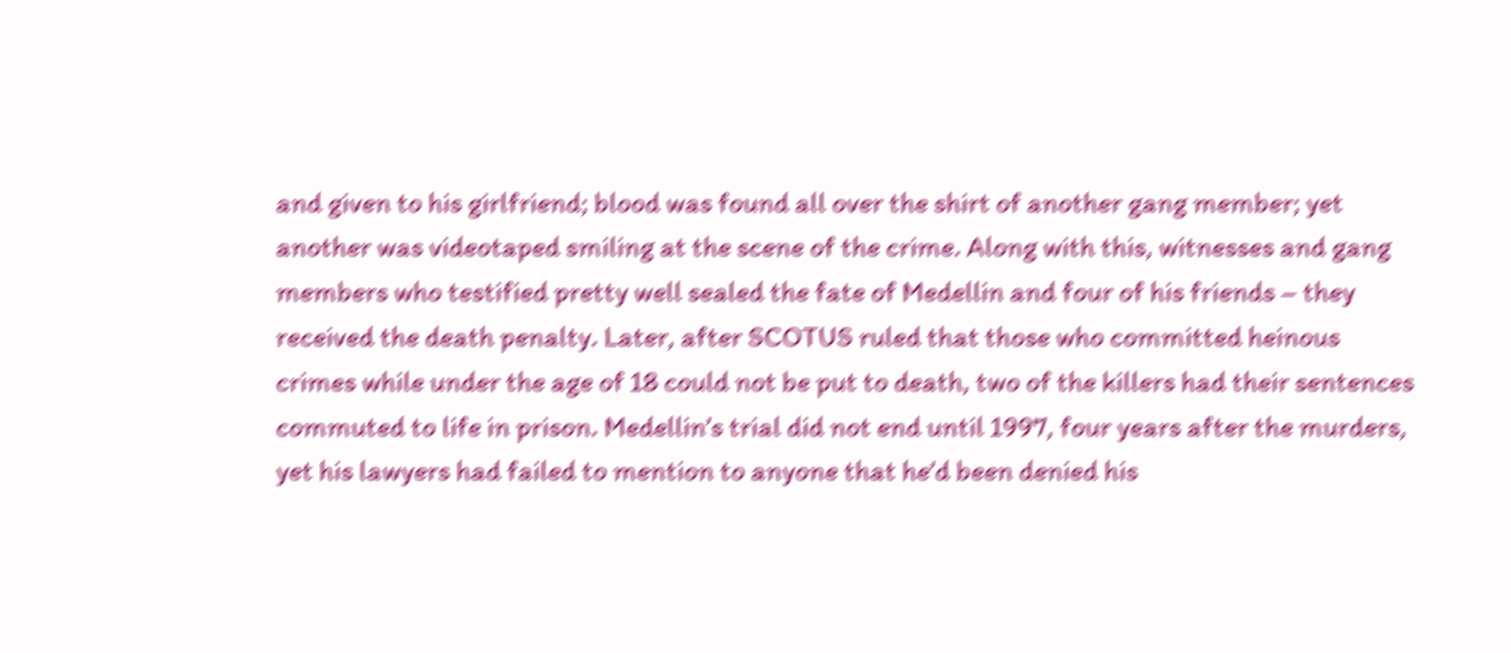and given to his girlfriend; blood was found all over the shirt of another gang member; yet another was videotaped smiling at the scene of the crime. Along with this, witnesses and gang members who testified pretty well sealed the fate of Medellin and four of his friends – they received the death penalty. Later, after SCOTUS ruled that those who committed heinous crimes while under the age of 18 could not be put to death, two of the killers had their sentences commuted to life in prison. Medellin’s trial did not end until 1997, four years after the murders, yet his lawyers had failed to mention to anyone that he’d been denied his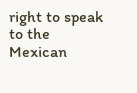right to speak to the Mexican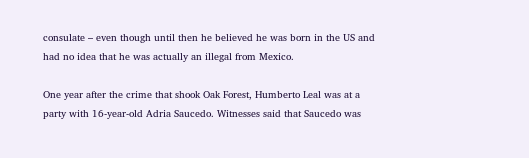consulate – even though until then he believed he was born in the US and had no idea that he was actually an illegal from Mexico.

One year after the crime that shook Oak Forest, Humberto Leal was at a party with 16-year-old Adria Saucedo. Witnesses said that Saucedo was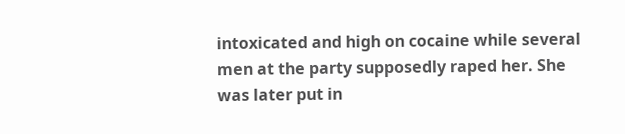intoxicated and high on cocaine while several men at the party supposedly raped her. She was later put in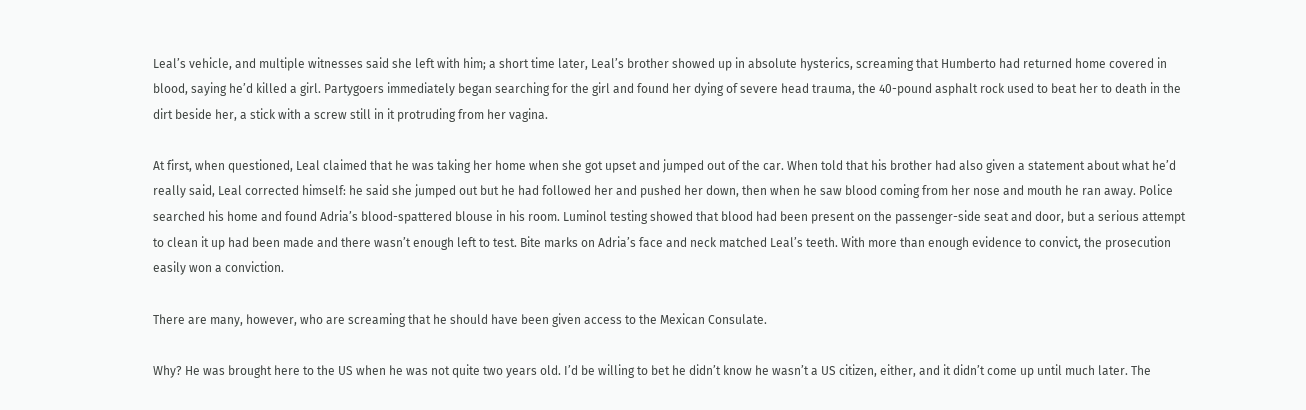Leal’s vehicle, and multiple witnesses said she left with him; a short time later, Leal’s brother showed up in absolute hysterics, screaming that Humberto had returned home covered in blood, saying he’d killed a girl. Partygoers immediately began searching for the girl and found her dying of severe head trauma, the 40-pound asphalt rock used to beat her to death in the dirt beside her, a stick with a screw still in it protruding from her vagina.

At first, when questioned, Leal claimed that he was taking her home when she got upset and jumped out of the car. When told that his brother had also given a statement about what he’d really said, Leal corrected himself: he said she jumped out but he had followed her and pushed her down, then when he saw blood coming from her nose and mouth he ran away. Police searched his home and found Adria’s blood-spattered blouse in his room. Luminol testing showed that blood had been present on the passenger-side seat and door, but a serious attempt to clean it up had been made and there wasn’t enough left to test. Bite marks on Adria’s face and neck matched Leal’s teeth. With more than enough evidence to convict, the prosecution easily won a conviction.

There are many, however, who are screaming that he should have been given access to the Mexican Consulate.

Why? He was brought here to the US when he was not quite two years old. I’d be willing to bet he didn’t know he wasn’t a US citizen, either, and it didn’t come up until much later. The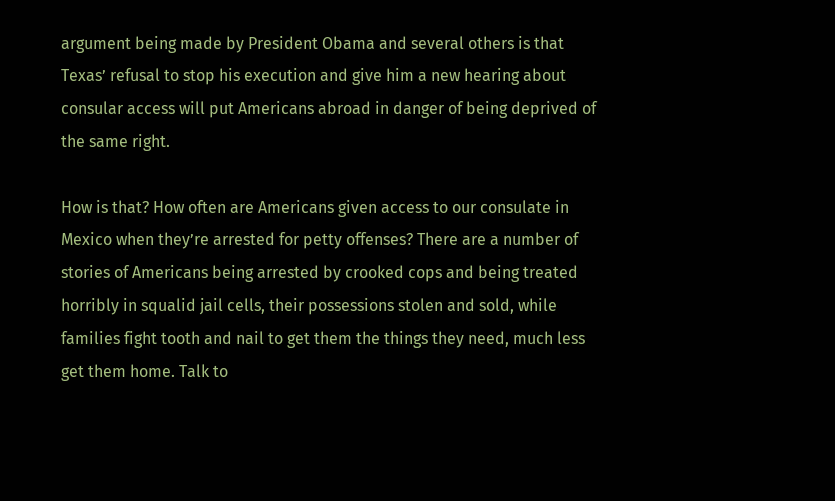argument being made by President Obama and several others is that Texas’ refusal to stop his execution and give him a new hearing about consular access will put Americans abroad in danger of being deprived of the same right.

How is that? How often are Americans given access to our consulate in Mexico when they’re arrested for petty offenses? There are a number of stories of Americans being arrested by crooked cops and being treated horribly in squalid jail cells, their possessions stolen and sold, while families fight tooth and nail to get them the things they need, much less get them home. Talk to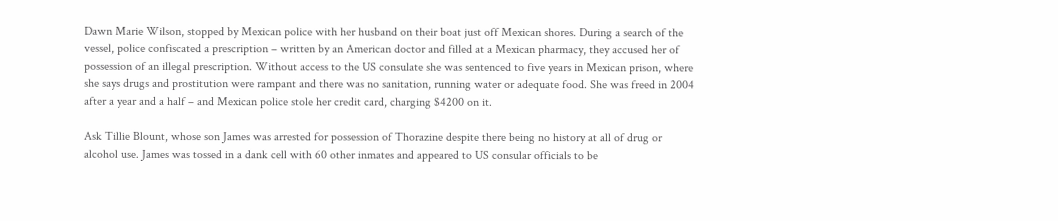Dawn Marie Wilson, stopped by Mexican police with her husband on their boat just off Mexican shores. During a search of the vessel, police confiscated a prescription – written by an American doctor and filled at a Mexican pharmacy, they accused her of possession of an illegal prescription. Without access to the US consulate she was sentenced to five years in Mexican prison, where she says drugs and prostitution were rampant and there was no sanitation, running water or adequate food. She was freed in 2004 after a year and a half – and Mexican police stole her credit card, charging $4200 on it.

Ask Tillie Blount, whose son James was arrested for possession of Thorazine despite there being no history at all of drug or alcohol use. James was tossed in a dank cell with 60 other inmates and appeared to US consular officials to be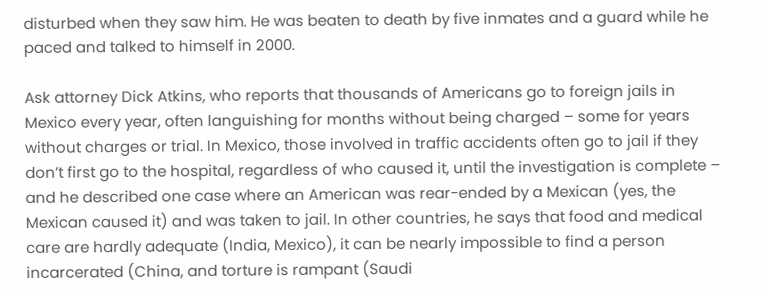disturbed when they saw him. He was beaten to death by five inmates and a guard while he paced and talked to himself in 2000.

Ask attorney Dick Atkins, who reports that thousands of Americans go to foreign jails in Mexico every year, often languishing for months without being charged – some for years without charges or trial. In Mexico, those involved in traffic accidents often go to jail if they don’t first go to the hospital, regardless of who caused it, until the investigation is complete – and he described one case where an American was rear-ended by a Mexican (yes, the Mexican caused it) and was taken to jail. In other countries, he says that food and medical care are hardly adequate (India, Mexico), it can be nearly impossible to find a person incarcerated (China, and torture is rampant (Saudi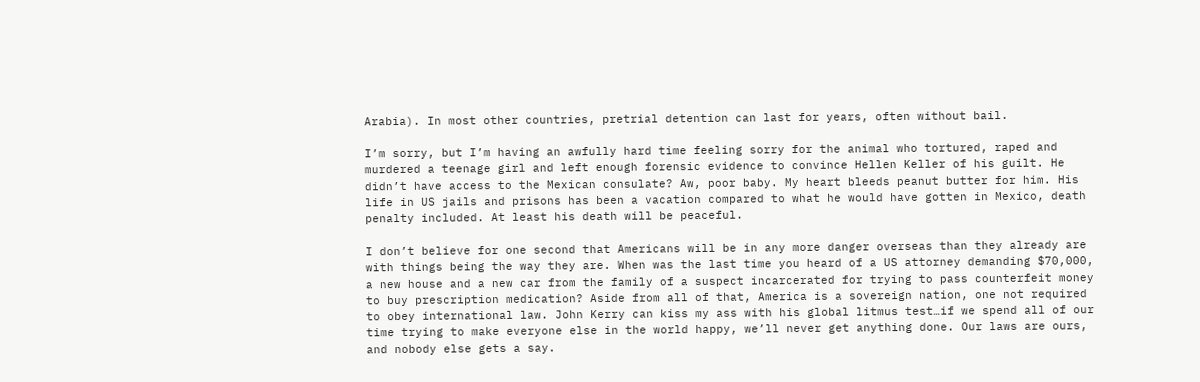Arabia). In most other countries, pretrial detention can last for years, often without bail.

I’m sorry, but I’m having an awfully hard time feeling sorry for the animal who tortured, raped and murdered a teenage girl and left enough forensic evidence to convince Hellen Keller of his guilt. He didn’t have access to the Mexican consulate? Aw, poor baby. My heart bleeds peanut butter for him. His life in US jails and prisons has been a vacation compared to what he would have gotten in Mexico, death penalty included. At least his death will be peaceful.

I don’t believe for one second that Americans will be in any more danger overseas than they already are with things being the way they are. When was the last time you heard of a US attorney demanding $70,000, a new house and a new car from the family of a suspect incarcerated for trying to pass counterfeit money to buy prescription medication? Aside from all of that, America is a sovereign nation, one not required to obey international law. John Kerry can kiss my ass with his global litmus test…if we spend all of our time trying to make everyone else in the world happy, we’ll never get anything done. Our laws are ours, and nobody else gets a say.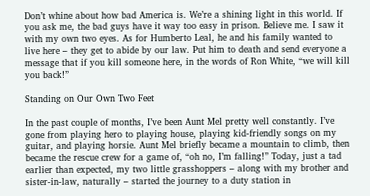Don’t whine about how bad America is. We’re a shining light in this world. If you ask me, the bad guys have it way too easy in prison. Believe me. I saw it with my own two eyes. As for Humberto Leal, he and his family wanted to live here – they get to abide by our law. Put him to death and send everyone a message that if you kill someone here, in the words of Ron White, “we will kill you back!”

Standing on Our Own Two Feet

In the past couple of months, I’ve been Aunt Mel pretty well constantly. I’ve gone from playing hero to playing house, playing kid-friendly songs on my guitar, and playing horsie. Aunt Mel briefly became a mountain to climb, then became the rescue crew for a game of, “oh no, I’m falling!” Today, just a tad earlier than expected, my two little grasshoppers – along with my brother and sister-in-law, naturally – started the journey to a duty station in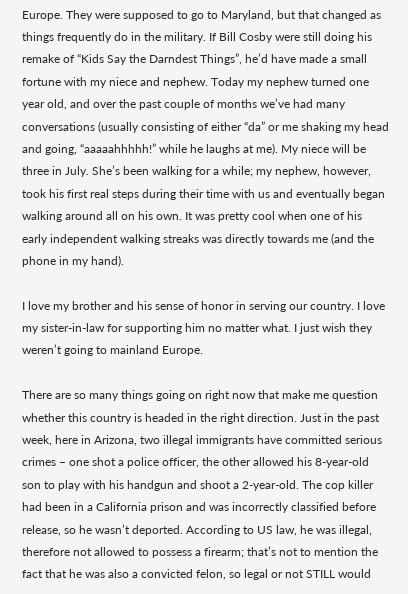Europe. They were supposed to go to Maryland, but that changed as things frequently do in the military. If Bill Cosby were still doing his remake of “Kids Say the Darndest Things”, he’d have made a small fortune with my niece and nephew. Today my nephew turned one year old, and over the past couple of months we’ve had many conversations (usually consisting of either “da” or me shaking my head and going, “aaaaahhhhh!” while he laughs at me). My niece will be three in July. She’s been walking for a while; my nephew, however, took his first real steps during their time with us and eventually began walking around all on his own. It was pretty cool when one of his early independent walking streaks was directly towards me (and the phone in my hand).

I love my brother and his sense of honor in serving our country. I love my sister-in-law for supporting him no matter what. I just wish they weren’t going to mainland Europe.

There are so many things going on right now that make me question whether this country is headed in the right direction. Just in the past week, here in Arizona, two illegal immigrants have committed serious crimes – one shot a police officer, the other allowed his 8-year-old son to play with his handgun and shoot a 2-year-old. The cop killer had been in a California prison and was incorrectly classified before release, so he wasn’t deported. According to US law, he was illegal, therefore not allowed to possess a firearm; that’s not to mention the fact that he was also a convicted felon, so legal or not STILL would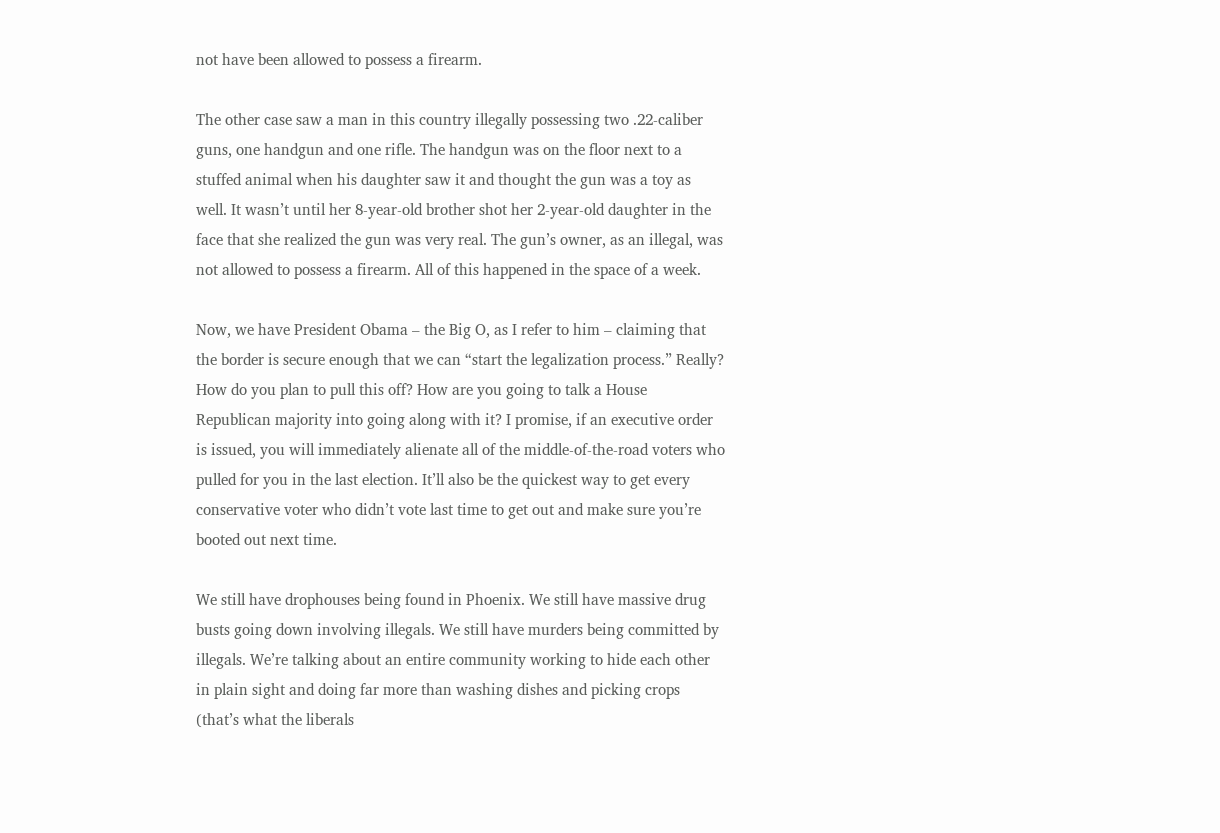not have been allowed to possess a firearm.

The other case saw a man in this country illegally possessing two .22-caliber guns, one handgun and one rifle. The handgun was on the floor next to a stuffed animal when his daughter saw it and thought the gun was a toy as well. It wasn’t until her 8-year-old brother shot her 2-year-old daughter in the face that she realized the gun was very real. The gun’s owner, as an illegal, was not allowed to possess a firearm. All of this happened in the space of a week.

Now, we have President Obama – the Big O, as I refer to him – claiming that the border is secure enough that we can “start the legalization process.” Really? How do you plan to pull this off? How are you going to talk a House Republican majority into going along with it? I promise, if an executive order is issued, you will immediately alienate all of the middle-of-the-road voters who pulled for you in the last election. It’ll also be the quickest way to get every conservative voter who didn’t vote last time to get out and make sure you’re booted out next time.

We still have drophouses being found in Phoenix. We still have massive drug busts going down involving illegals. We still have murders being committed by illegals. We’re talking about an entire community working to hide each other in plain sight and doing far more than washing dishes and picking crops (that’s what the liberals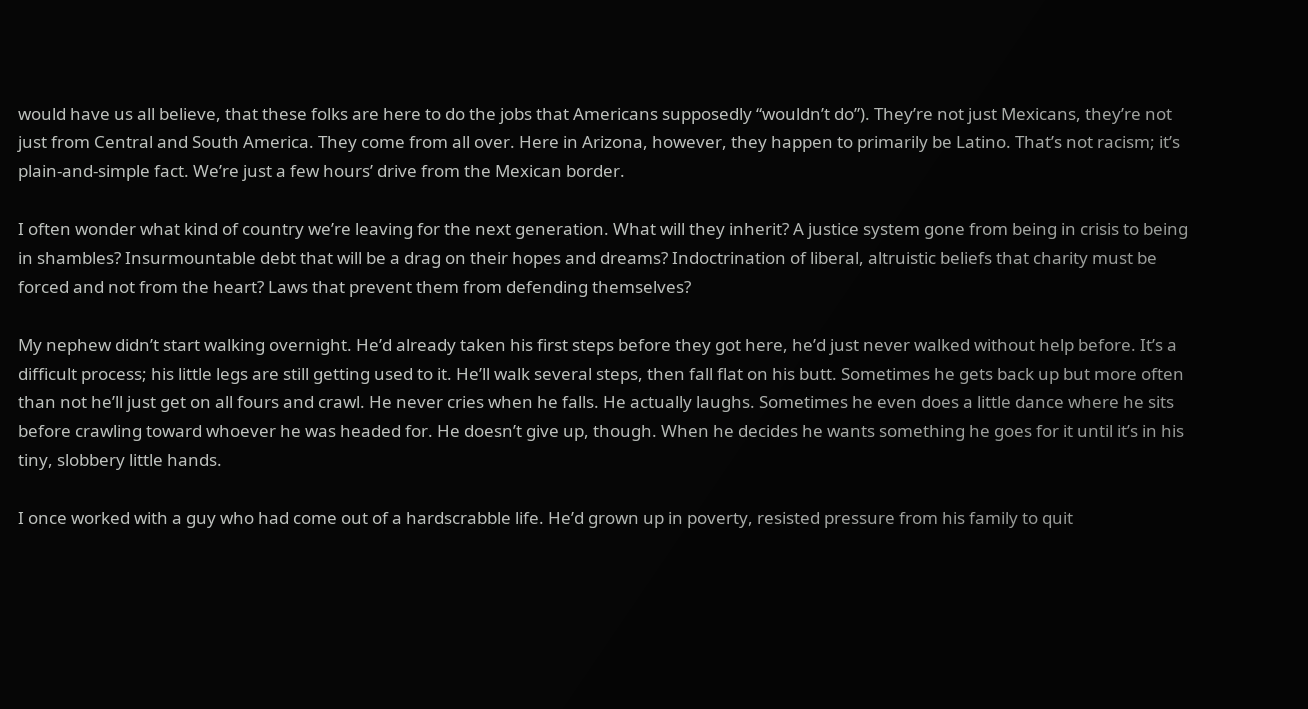would have us all believe, that these folks are here to do the jobs that Americans supposedly “wouldn’t do”). They’re not just Mexicans, they’re not just from Central and South America. They come from all over. Here in Arizona, however, they happen to primarily be Latino. That’s not racism; it’s plain-and-simple fact. We’re just a few hours’ drive from the Mexican border.

I often wonder what kind of country we’re leaving for the next generation. What will they inherit? A justice system gone from being in crisis to being in shambles? Insurmountable debt that will be a drag on their hopes and dreams? Indoctrination of liberal, altruistic beliefs that charity must be forced and not from the heart? Laws that prevent them from defending themselves?

My nephew didn’t start walking overnight. He’d already taken his first steps before they got here, he’d just never walked without help before. It’s a difficult process; his little legs are still getting used to it. He’ll walk several steps, then fall flat on his butt. Sometimes he gets back up but more often than not he’ll just get on all fours and crawl. He never cries when he falls. He actually laughs. Sometimes he even does a little dance where he sits before crawling toward whoever he was headed for. He doesn’t give up, though. When he decides he wants something he goes for it until it’s in his tiny, slobbery little hands.

I once worked with a guy who had come out of a hardscrabble life. He’d grown up in poverty, resisted pressure from his family to quit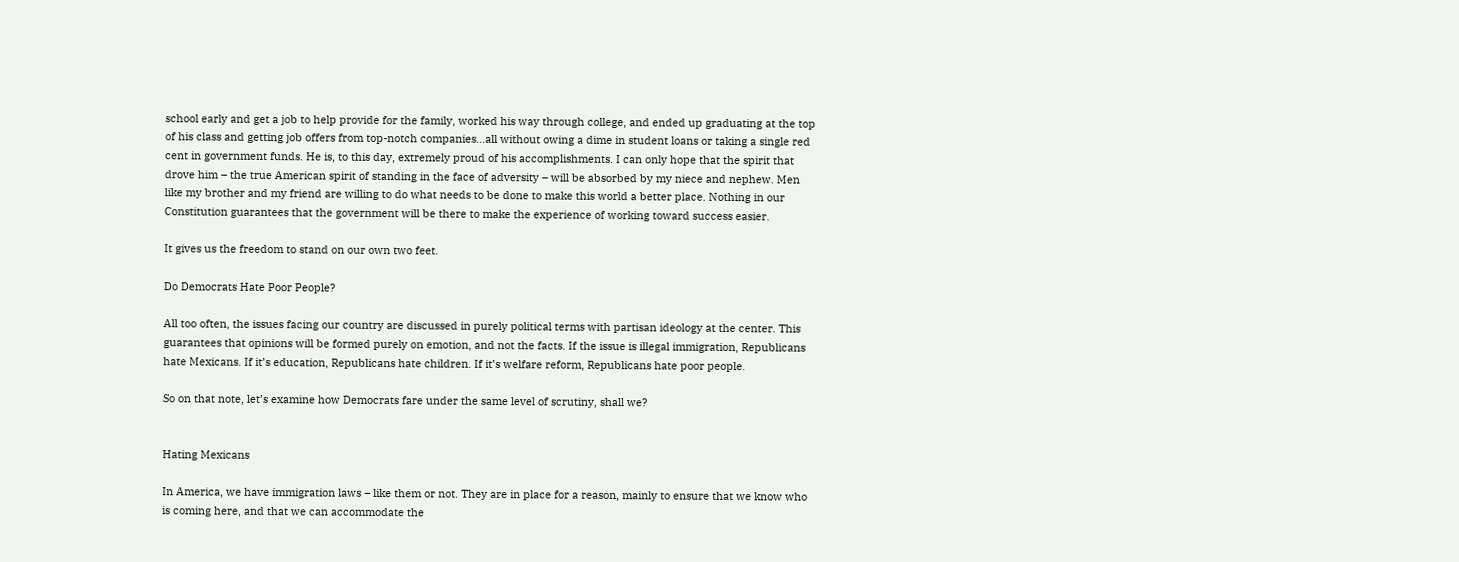school early and get a job to help provide for the family, worked his way through college, and ended up graduating at the top of his class and getting job offers from top-notch companies…all without owing a dime in student loans or taking a single red cent in government funds. He is, to this day, extremely proud of his accomplishments. I can only hope that the spirit that drove him – the true American spirit of standing in the face of adversity – will be absorbed by my niece and nephew. Men like my brother and my friend are willing to do what needs to be done to make this world a better place. Nothing in our Constitution guarantees that the government will be there to make the experience of working toward success easier.

It gives us the freedom to stand on our own two feet.

Do Democrats Hate Poor People?

All too often, the issues facing our country are discussed in purely political terms with partisan ideology at the center. This guarantees that opinions will be formed purely on emotion, and not the facts. If the issue is illegal immigration, Republicans hate Mexicans. If it’s education, Republicans hate children. If it’s welfare reform, Republicans hate poor people.

So on that note, let’s examine how Democrats fare under the same level of scrutiny, shall we?


Hating Mexicans

In America, we have immigration laws – like them or not. They are in place for a reason, mainly to ensure that we know who is coming here, and that we can accommodate the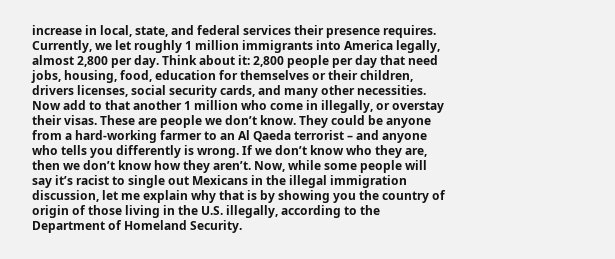increase in local, state, and federal services their presence requires. Currently, we let roughly 1 million immigrants into America legally, almost 2,800 per day. Think about it: 2,800 people per day that need jobs, housing, food, education for themselves or their children, drivers licenses, social security cards, and many other necessities. Now add to that another 1 million who come in illegally, or overstay their visas. These are people we don’t know. They could be anyone from a hard-working farmer to an Al Qaeda terrorist – and anyone who tells you differently is wrong. If we don’t know who they are, then we don’t know how they aren’t. Now, while some people will say it’s racist to single out Mexicans in the illegal immigration discussion, let me explain why that is by showing you the country of origin of those living in the U.S. illegally, according to the Department of Homeland Security.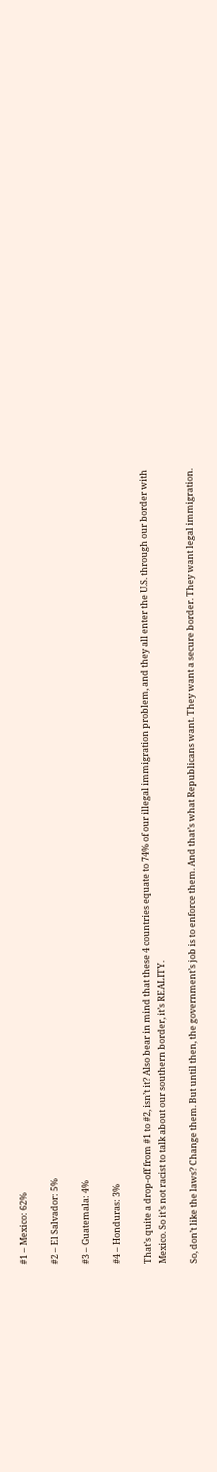#1 – Mexico: 62%

#2 – El Salvador: 5%

#3 – Guatemala: 4%

#4 – Honduras: 3%

That’s quite a drop-off from #1 to #2, isn’t it? Also bear in mind that these 4 countries equate to 74% of our illegal immigration problem, and they all enter the U.S. through our border with Mexico. So it’s not racist to talk about our southern border, it’s REALITY.

So, don’t like the laws? Change them. But until then, the government’s job is to enforce them. And that’s what Republicans want. They want a secure border. They want legal immigration.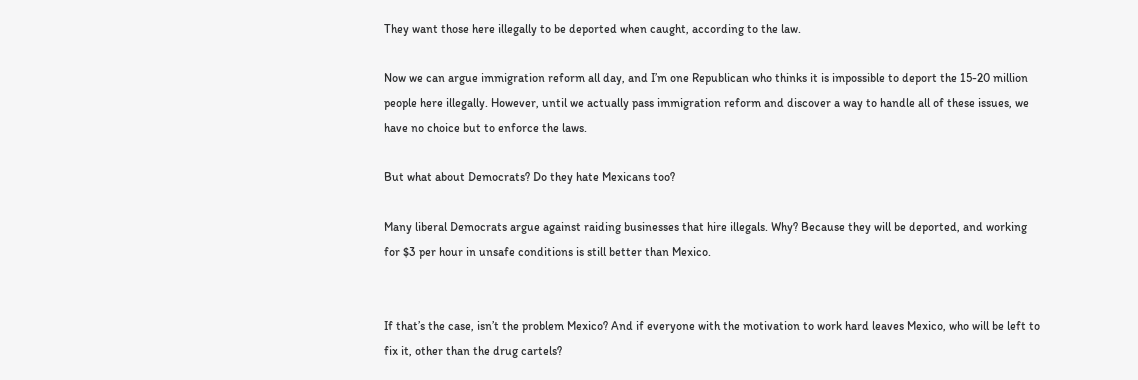They want those here illegally to be deported when caught, according to the law.

Now we can argue immigration reform all day, and I’m one Republican who thinks it is impossible to deport the 15-20 million people here illegally. However, until we actually pass immigration reform and discover a way to handle all of these issues, we have no choice but to enforce the laws.

But what about Democrats? Do they hate Mexicans too?

Many liberal Democrats argue against raiding businesses that hire illegals. Why? Because they will be deported, and working for $3 per hour in unsafe conditions is still better than Mexico.


If that’s the case, isn’t the problem Mexico? And if everyone with the motivation to work hard leaves Mexico, who will be left to fix it, other than the drug cartels?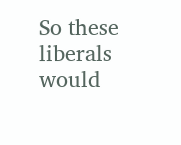So these liberals would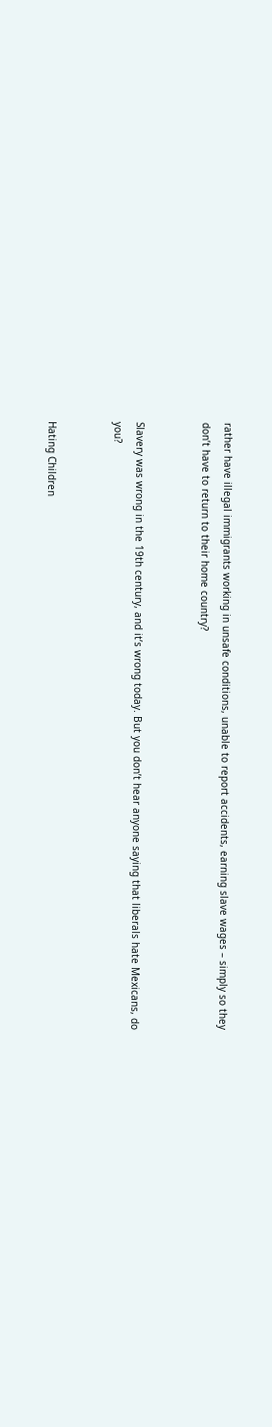rather have illegal immigrants working in unsafe conditions, unable to report accidents, earning slave wages – simply so they don’t have to return to their home country?


Slavery was wrong in the 19th century, and it’s wrong today. But you don’t hear anyone saying that liberals hate Mexicans, do you?


Hating Children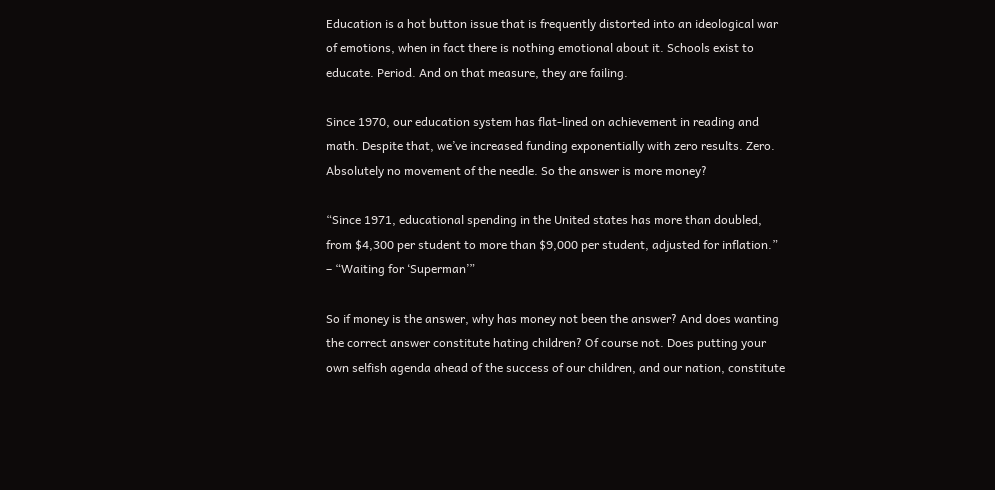Education is a hot button issue that is frequently distorted into an ideological war of emotions, when in fact there is nothing emotional about it. Schools exist to educate. Period. And on that measure, they are failing.

Since 1970, our education system has flat-lined on achievement in reading and math. Despite that, we’ve increased funding exponentially with zero results. Zero. Absolutely no movement of the needle. So the answer is more money?

“Since 1971, educational spending in the United states has more than doubled, from $4,300 per student to more than $9,000 per student, adjusted for inflation.” – “Waiting for ‘Superman’”

So if money is the answer, why has money not been the answer? And does wanting the correct answer constitute hating children? Of course not. Does putting your own selfish agenda ahead of the success of our children, and our nation, constitute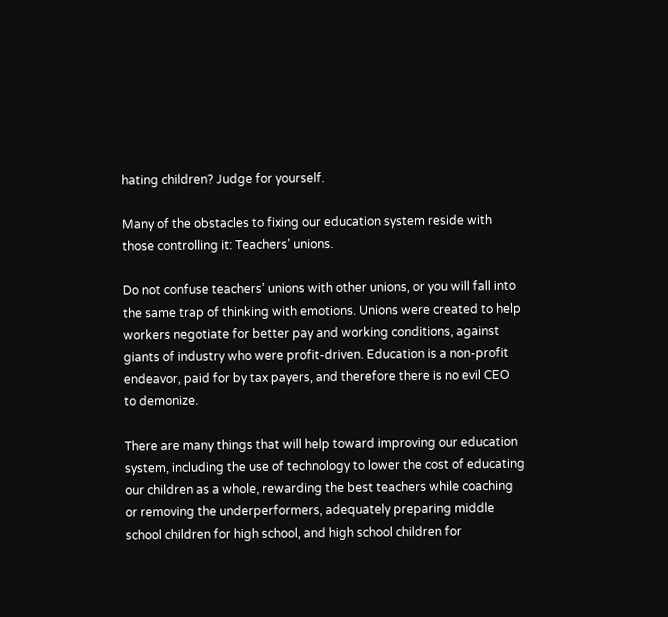hating children? Judge for yourself.

Many of the obstacles to fixing our education system reside with those controlling it: Teachers’ unions.

Do not confuse teachers’ unions with other unions, or you will fall into the same trap of thinking with emotions. Unions were created to help workers negotiate for better pay and working conditions, against giants of industry who were profit-driven. Education is a non-profit endeavor, paid for by tax payers, and therefore there is no evil CEO to demonize.

There are many things that will help toward improving our education system, including the use of technology to lower the cost of educating our children as a whole, rewarding the best teachers while coaching or removing the underperformers, adequately preparing middle school children for high school, and high school children for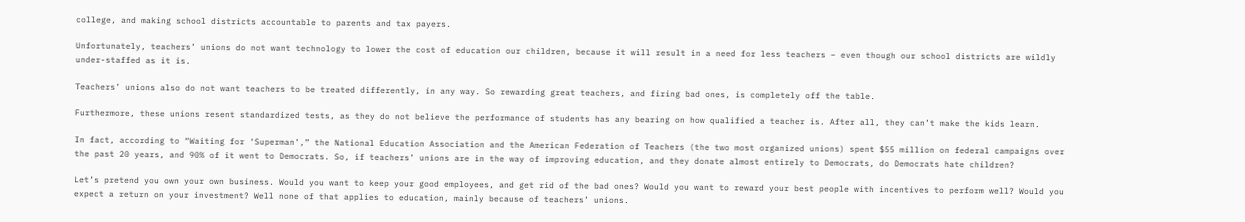college, and making school districts accountable to parents and tax payers.

Unfortunately, teachers’ unions do not want technology to lower the cost of education our children, because it will result in a need for less teachers – even though our school districts are wildly under-staffed as it is.

Teachers’ unions also do not want teachers to be treated differently, in any way. So rewarding great teachers, and firing bad ones, is completely off the table.

Furthermore, these unions resent standardized tests, as they do not believe the performance of students has any bearing on how qualified a teacher is. After all, they can’t make the kids learn.

In fact, according to “Waiting for ‘Superman’,” the National Education Association and the American Federation of Teachers (the two most organized unions) spent $55 million on federal campaigns over the past 20 years, and 90% of it went to Democrats. So, if teachers’ unions are in the way of improving education, and they donate almost entirely to Democrats, do Democrats hate children?

Let’s pretend you own your own business. Would you want to keep your good employees, and get rid of the bad ones? Would you want to reward your best people with incentives to perform well? Would you expect a return on your investment? Well none of that applies to education, mainly because of teachers’ unions.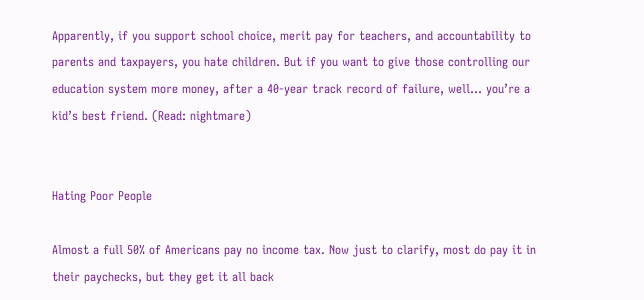Apparently, if you support school choice, merit pay for teachers, and accountability to parents and taxpayers, you hate children. But if you want to give those controlling our education system more money, after a 40-year track record of failure, well… you’re a kid’s best friend. (Read: nightmare)


Hating Poor People

Almost a full 50% of Americans pay no income tax. Now just to clarify, most do pay it in their paychecks, but they get it all back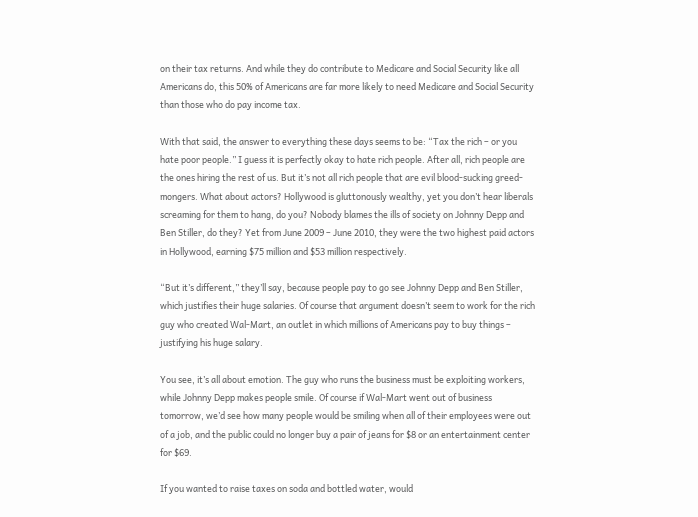on their tax returns. And while they do contribute to Medicare and Social Security like all Americans do, this 50% of Americans are far more likely to need Medicare and Social Security than those who do pay income tax.

With that said, the answer to everything these days seems to be: “Tax the rich – or you hate poor people.” I guess it is perfectly okay to hate rich people. After all, rich people are the ones hiring the rest of us. But it’s not all rich people that are evil blood-sucking greed-mongers. What about actors? Hollywood is gluttonously wealthy, yet you don’t hear liberals screaming for them to hang, do you? Nobody blames the ills of society on Johnny Depp and Ben Stiller, do they? Yet from June 2009 – June 2010, they were the two highest paid actors in Hollywood, earning $75 million and $53 million respectively.

“But it’s different,” they’ll say, because people pay to go see Johnny Depp and Ben Stiller, which justifies their huge salaries. Of course that argument doesn’t seem to work for the rich guy who created Wal-Mart, an outlet in which millions of Americans pay to buy things – justifying his huge salary.

You see, it’s all about emotion. The guy who runs the business must be exploiting workers, while Johnny Depp makes people smile. Of course if Wal-Mart went out of business tomorrow, we’d see how many people would be smiling when all of their employees were out of a job, and the public could no longer buy a pair of jeans for $8 or an entertainment center for $69.

If you wanted to raise taxes on soda and bottled water, would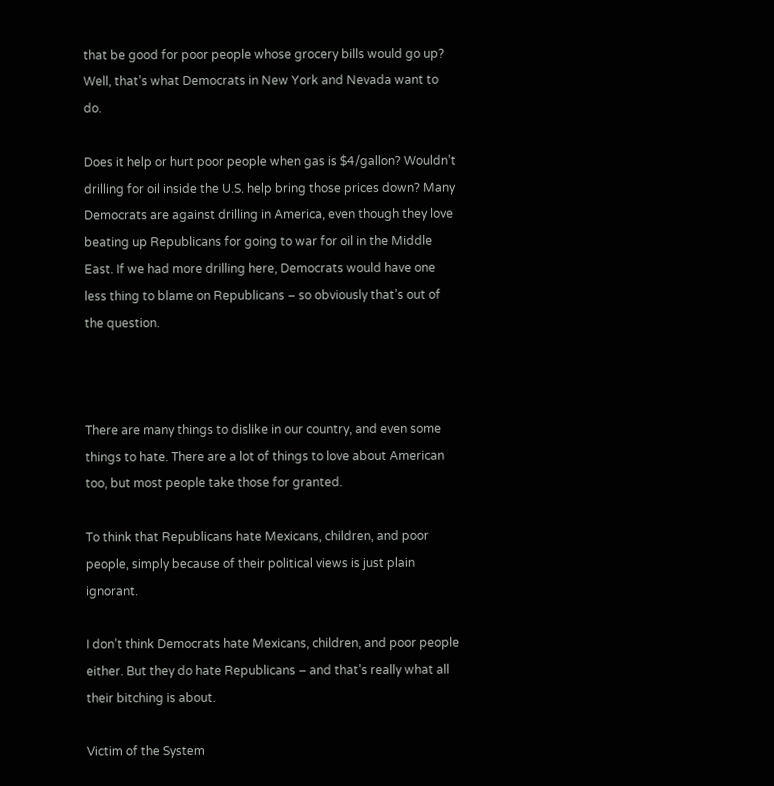that be good for poor people whose grocery bills would go up? Well, that’s what Democrats in New York and Nevada want to do.

Does it help or hurt poor people when gas is $4/gallon? Wouldn’t drilling for oil inside the U.S. help bring those prices down? Many Democrats are against drilling in America, even though they love beating up Republicans for going to war for oil in the Middle East. If we had more drilling here, Democrats would have one less thing to blame on Republicans – so obviously that’s out of the question.



There are many things to dislike in our country, and even some things to hate. There are a lot of things to love about American too, but most people take those for granted.

To think that Republicans hate Mexicans, children, and poor people, simply because of their political views is just plain ignorant.

I don’t think Democrats hate Mexicans, children, and poor people either. But they do hate Republicans – and that’s really what all their bitching is about.

Victim of the System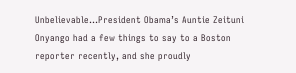Unbelievable…President Obama’s Auntie Zeituni Onyango had a few things to say to a Boston reporter recently, and she proudly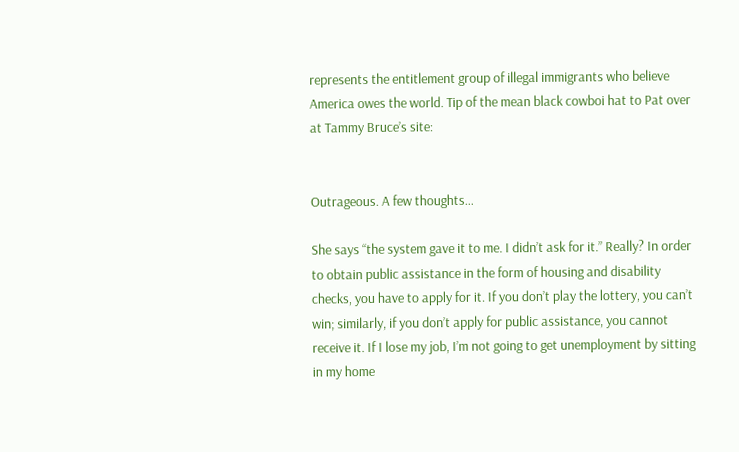represents the entitlement group of illegal immigrants who believe America owes the world. Tip of the mean black cowboi hat to Pat over at Tammy Bruce’s site:


Outrageous. A few thoughts…

She says “the system gave it to me. I didn’t ask for it.” Really? In order to obtain public assistance in the form of housing and disability checks, you have to apply for it. If you don’t play the lottery, you can’t win; similarly, if you don’t apply for public assistance, you cannot receive it. If I lose my job, I’m not going to get unemployment by sitting in my home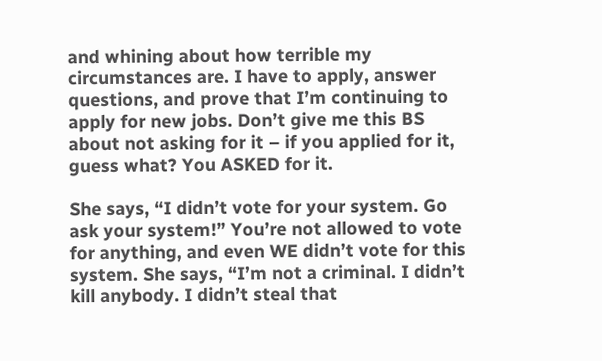and whining about how terrible my circumstances are. I have to apply, answer questions, and prove that I’m continuing to apply for new jobs. Don’t give me this BS about not asking for it – if you applied for it, guess what? You ASKED for it.

She says, “I didn’t vote for your system. Go ask your system!” You’re not allowed to vote for anything, and even WE didn’t vote for this system. She says, “I’m not a criminal. I didn’t kill anybody. I didn’t steal that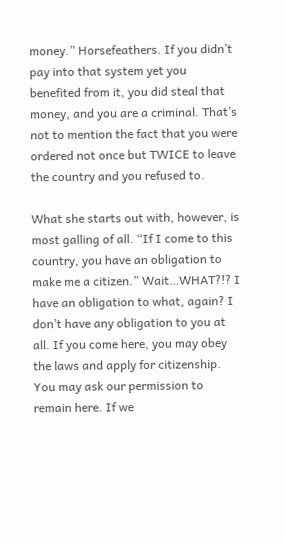money.” Horsefeathers. If you didn’t pay into that system yet you benefited from it, you did steal that money, and you are a criminal. That’s not to mention the fact that you were ordered not once but TWICE to leave the country and you refused to.

What she starts out with, however, is most galling of all. “If I come to this country, you have an obligation to make me a citizen.” Wait…WHAT?!? I have an obligation to what, again? I don’t have any obligation to you at all. If you come here, you may obey the laws and apply for citizenship. You may ask our permission to remain here. If we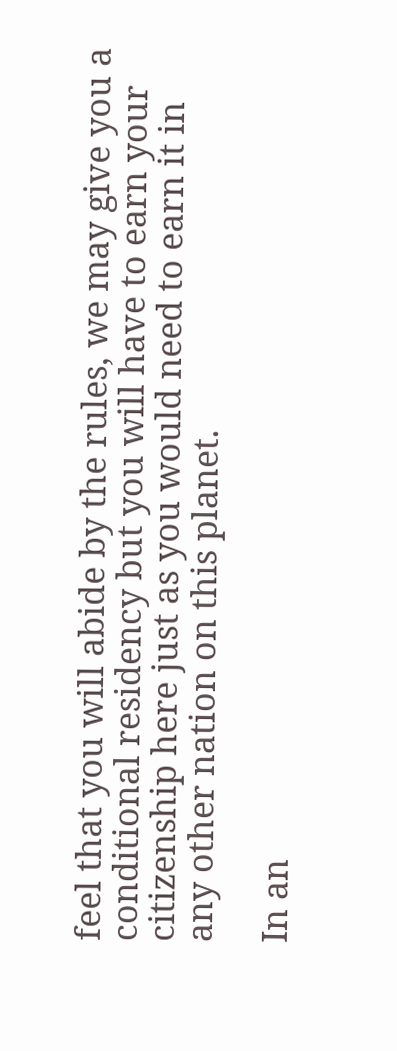feel that you will abide by the rules, we may give you a conditional residency but you will have to earn your citizenship here just as you would need to earn it in any other nation on this planet.

In an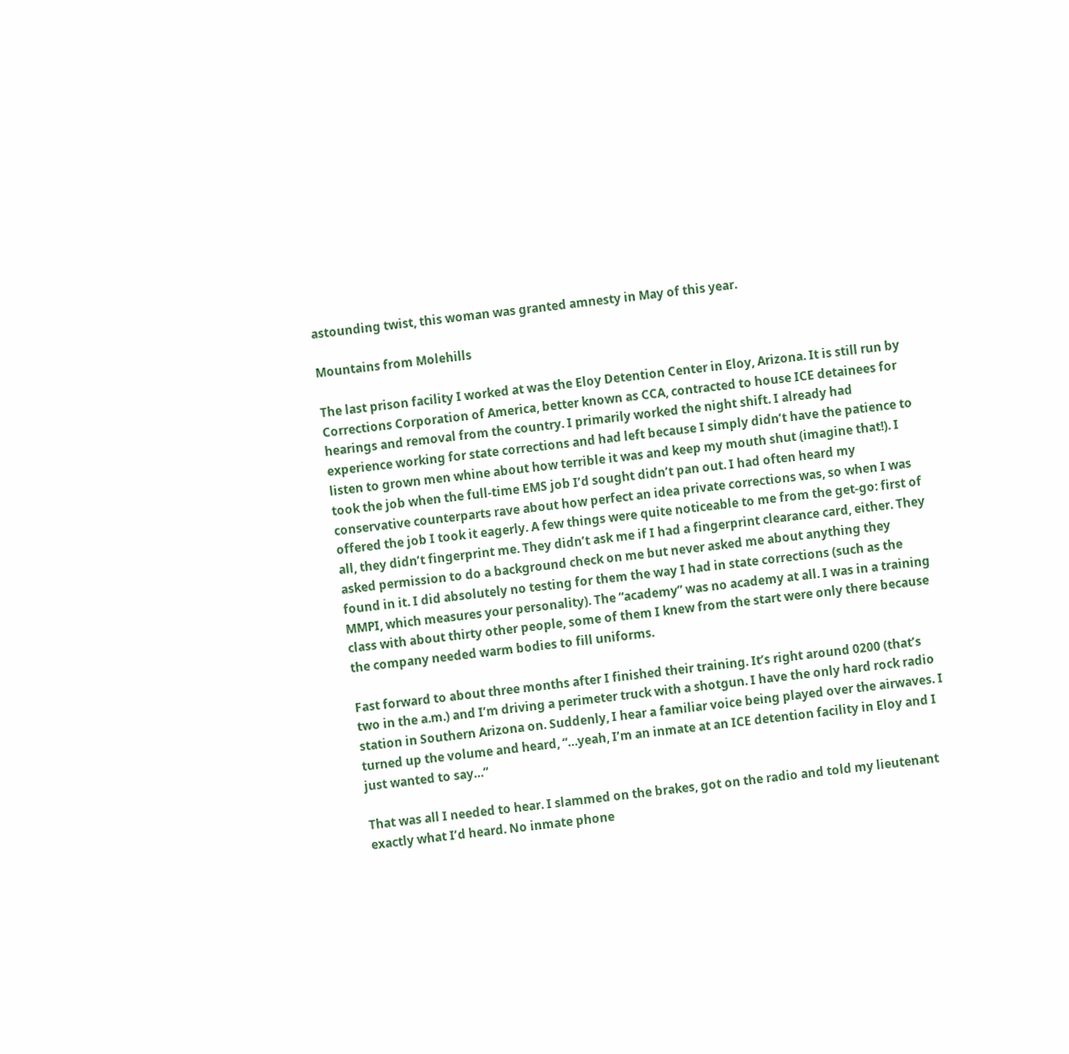astounding twist, this woman was granted amnesty in May of this year.

Mountains from Molehills

The last prison facility I worked at was the Eloy Detention Center in Eloy, Arizona. It is still run by Corrections Corporation of America, better known as CCA, contracted to house ICE detainees for hearings and removal from the country. I primarily worked the night shift. I already had experience working for state corrections and had left because I simply didn’t have the patience to listen to grown men whine about how terrible it was and keep my mouth shut (imagine that!). I took the job when the full-time EMS job I’d sought didn’t pan out. I had often heard my conservative counterparts rave about how perfect an idea private corrections was, so when I was offered the job I took it eagerly. A few things were quite noticeable to me from the get-go: first of all, they didn’t fingerprint me. They didn’t ask me if I had a fingerprint clearance card, either. They asked permission to do a background check on me but never asked me about anything they found in it. I did absolutely no testing for them the way I had in state corrections (such as the MMPI, which measures your personality). The “academy” was no academy at all. I was in a training class with about thirty other people, some of them I knew from the start were only there because the company needed warm bodies to fill uniforms.

Fast forward to about three months after I finished their training. It’s right around 0200 (that’s two in the a.m.) and I’m driving a perimeter truck with a shotgun. I have the only hard rock radio station in Southern Arizona on. Suddenly, I hear a familiar voice being played over the airwaves. I turned up the volume and heard, “…yeah, I’m an inmate at an ICE detention facility in Eloy and I just wanted to say…”

That was all I needed to hear. I slammed on the brakes, got on the radio and told my lieutenant exactly what I’d heard. No inmate phone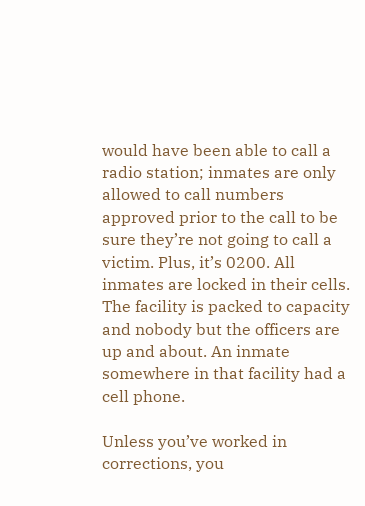would have been able to call a radio station; inmates are only allowed to call numbers approved prior to the call to be sure they’re not going to call a victim. Plus, it’s 0200. All inmates are locked in their cells. The facility is packed to capacity and nobody but the officers are up and about. An inmate somewhere in that facility had a cell phone.

Unless you’ve worked in corrections, you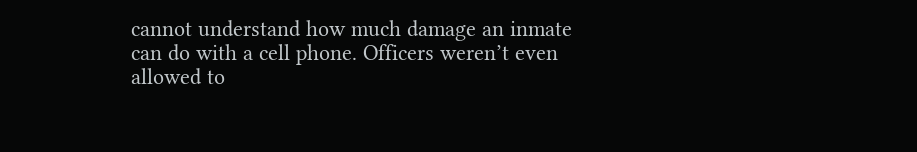cannot understand how much damage an inmate can do with a cell phone. Officers weren’t even allowed to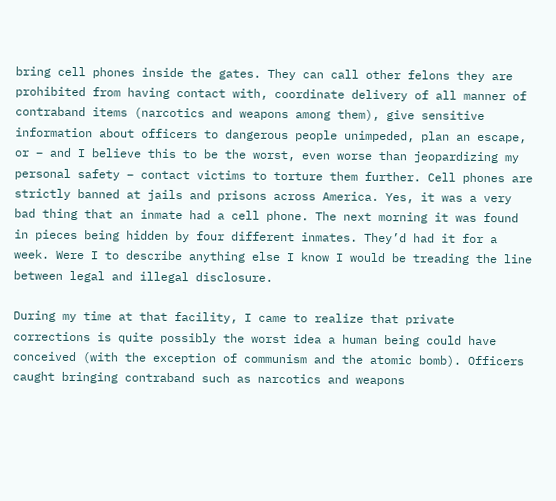bring cell phones inside the gates. They can call other felons they are prohibited from having contact with, coordinate delivery of all manner of contraband items (narcotics and weapons among them), give sensitive information about officers to dangerous people unimpeded, plan an escape, or – and I believe this to be the worst, even worse than jeopardizing my personal safety – contact victims to torture them further. Cell phones are strictly banned at jails and prisons across America. Yes, it was a very bad thing that an inmate had a cell phone. The next morning it was found in pieces being hidden by four different inmates. They’d had it for a week. Were I to describe anything else I know I would be treading the line between legal and illegal disclosure.

During my time at that facility, I came to realize that private corrections is quite possibly the worst idea a human being could have conceived (with the exception of communism and the atomic bomb). Officers caught bringing contraband such as narcotics and weapons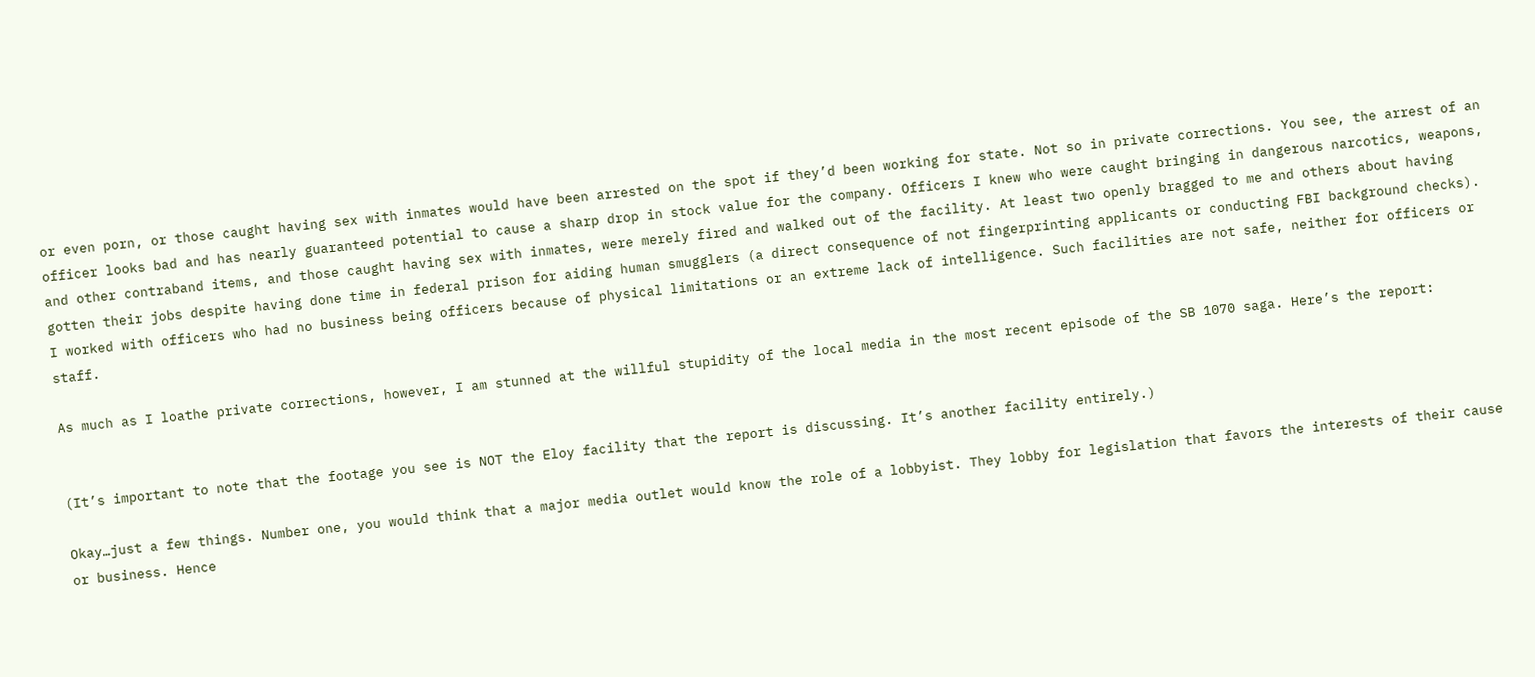or even porn, or those caught having sex with inmates would have been arrested on the spot if they’d been working for state. Not so in private corrections. You see, the arrest of an officer looks bad and has nearly guaranteed potential to cause a sharp drop in stock value for the company. Officers I knew who were caught bringing in dangerous narcotics, weapons, and other contraband items, and those caught having sex with inmates, were merely fired and walked out of the facility. At least two openly bragged to me and others about having gotten their jobs despite having done time in federal prison for aiding human smugglers (a direct consequence of not fingerprinting applicants or conducting FBI background checks). I worked with officers who had no business being officers because of physical limitations or an extreme lack of intelligence. Such facilities are not safe, neither for officers or staff.

As much as I loathe private corrections, however, I am stunned at the willful stupidity of the local media in the most recent episode of the SB 1070 saga. Here’s the report:


(It’s important to note that the footage you see is NOT the Eloy facility that the report is discussing. It’s another facility entirely.)

Okay…just a few things. Number one, you would think that a major media outlet would know the role of a lobbyist. They lobby for legislation that favors the interests of their cause or business. Hence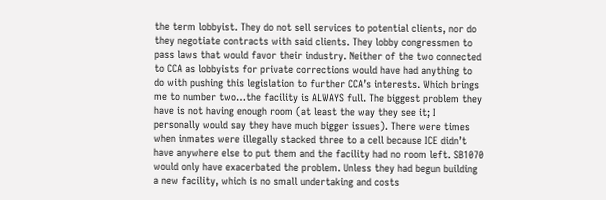the term lobbyist. They do not sell services to potential clients, nor do they negotiate contracts with said clients. They lobby congressmen to pass laws that would favor their industry. Neither of the two connected to CCA as lobbyists for private corrections would have had anything to do with pushing this legislation to further CCA’s interests. Which brings me to number two…the facility is ALWAYS full. The biggest problem they have is not having enough room (at least the way they see it; I personally would say they have much bigger issues). There were times when inmates were illegally stacked three to a cell because ICE didn’t have anywhere else to put them and the facility had no room left. SB1070 would only have exacerbated the problem. Unless they had begun building a new facility, which is no small undertaking and costs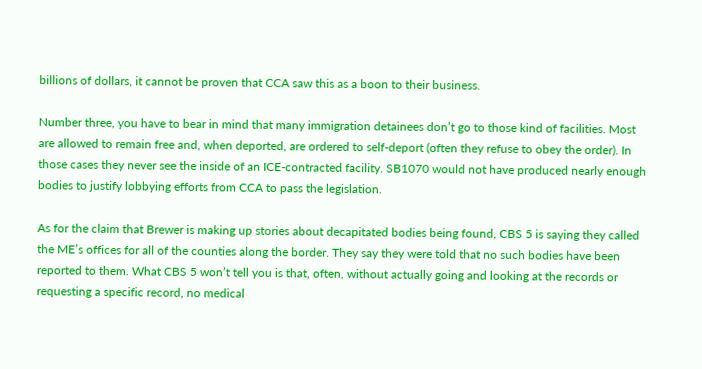billions of dollars, it cannot be proven that CCA saw this as a boon to their business.

Number three, you have to bear in mind that many immigration detainees don’t go to those kind of facilities. Most are allowed to remain free and, when deported, are ordered to self-deport (often they refuse to obey the order). In those cases they never see the inside of an ICE-contracted facility. SB1070 would not have produced nearly enough bodies to justify lobbying efforts from CCA to pass the legislation.

As for the claim that Brewer is making up stories about decapitated bodies being found, CBS 5 is saying they called the ME’s offices for all of the counties along the border. They say they were told that no such bodies have been reported to them. What CBS 5 won’t tell you is that, often, without actually going and looking at the records or requesting a specific record, no medical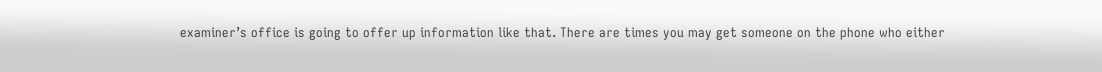examiner’s office is going to offer up information like that. There are times you may get someone on the phone who either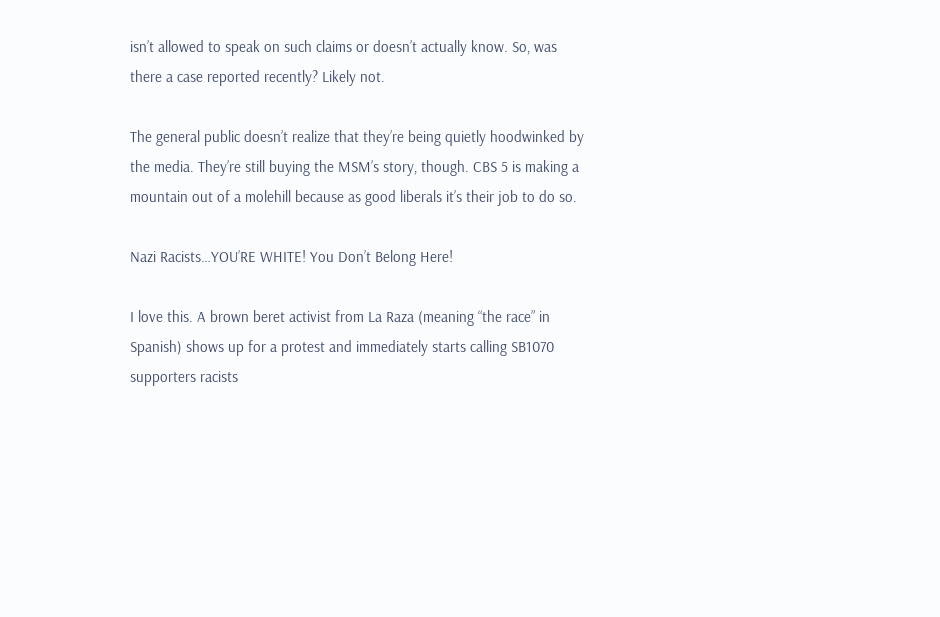isn’t allowed to speak on such claims or doesn’t actually know. So, was there a case reported recently? Likely not.

The general public doesn’t realize that they’re being quietly hoodwinked by the media. They’re still buying the MSM’s story, though. CBS 5 is making a mountain out of a molehill because as good liberals it’s their job to do so.

Nazi Racists…YOU’RE WHITE! You Don’t Belong Here!

I love this. A brown beret activist from La Raza (meaning “the race” in Spanish) shows up for a protest and immediately starts calling SB1070 supporters racists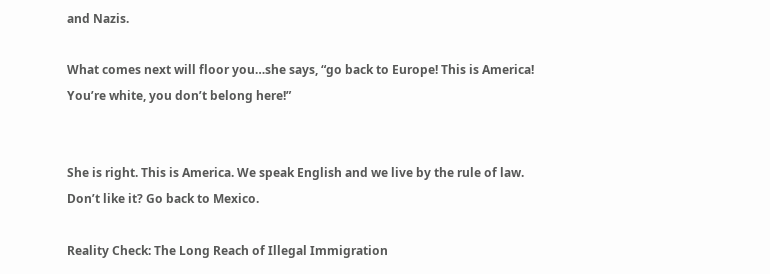and Nazis.

What comes next will floor you…she says, “go back to Europe! This is America! You’re white, you don’t belong here!”


She is right. This is America. We speak English and we live by the rule of law. Don’t like it? Go back to Mexico.

Reality Check: The Long Reach of Illegal Immigration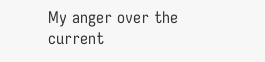My anger over the current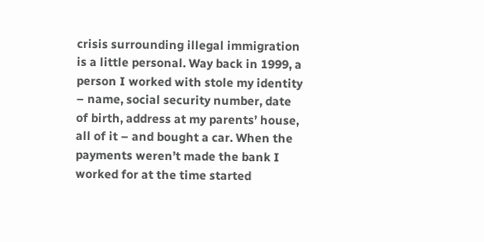crisis surrounding illegal immigration is a little personal. Way back in 1999, a person I worked with stole my identity – name, social security number, date of birth, address at my parents’ house, all of it – and bought a car. When the payments weren’t made the bank I worked for at the time started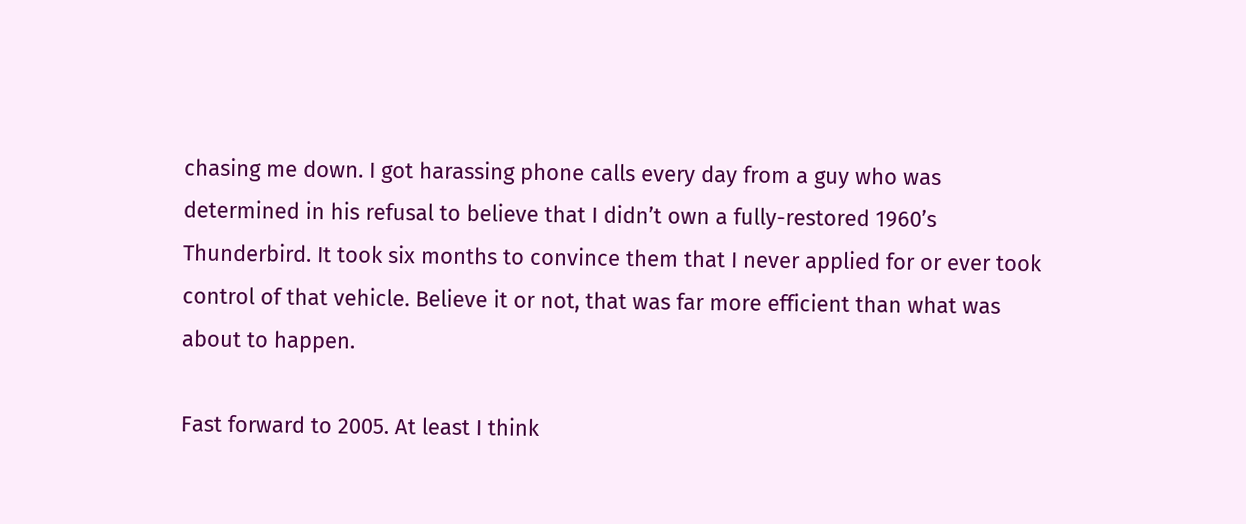chasing me down. I got harassing phone calls every day from a guy who was determined in his refusal to believe that I didn’t own a fully-restored 1960’s Thunderbird. It took six months to convince them that I never applied for or ever took control of that vehicle. Believe it or not, that was far more efficient than what was about to happen.

Fast forward to 2005. At least I think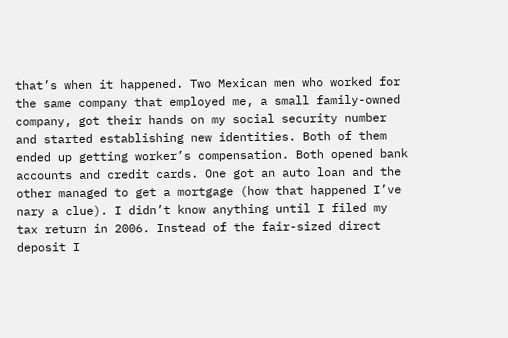that’s when it happened. Two Mexican men who worked for the same company that employed me, a small family-owned company, got their hands on my social security number and started establishing new identities. Both of them ended up getting worker’s compensation. Both opened bank accounts and credit cards. One got an auto loan and the other managed to get a mortgage (how that happened I’ve nary a clue). I didn’t know anything until I filed my tax return in 2006. Instead of the fair-sized direct deposit I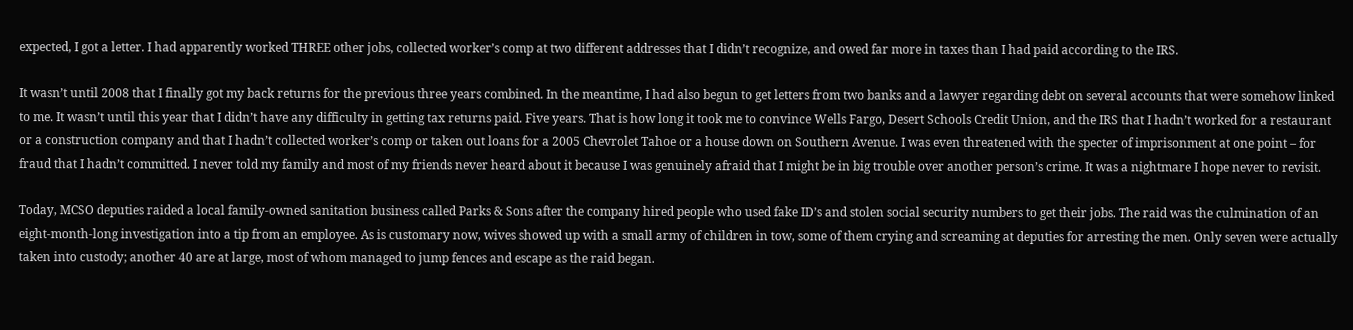expected, I got a letter. I had apparently worked THREE other jobs, collected worker’s comp at two different addresses that I didn’t recognize, and owed far more in taxes than I had paid according to the IRS.

It wasn’t until 2008 that I finally got my back returns for the previous three years combined. In the meantime, I had also begun to get letters from two banks and a lawyer regarding debt on several accounts that were somehow linked to me. It wasn’t until this year that I didn’t have any difficulty in getting tax returns paid. Five years. That is how long it took me to convince Wells Fargo, Desert Schools Credit Union, and the IRS that I hadn’t worked for a restaurant or a construction company and that I hadn’t collected worker’s comp or taken out loans for a 2005 Chevrolet Tahoe or a house down on Southern Avenue. I was even threatened with the specter of imprisonment at one point – for fraud that I hadn’t committed. I never told my family and most of my friends never heard about it because I was genuinely afraid that I might be in big trouble over another person’s crime. It was a nightmare I hope never to revisit.

Today, MCSO deputies raided a local family-owned sanitation business called Parks & Sons after the company hired people who used fake ID’s and stolen social security numbers to get their jobs. The raid was the culmination of an eight-month-long investigation into a tip from an employee. As is customary now, wives showed up with a small army of children in tow, some of them crying and screaming at deputies for arresting the men. Only seven were actually taken into custody; another 40 are at large, most of whom managed to jump fences and escape as the raid began.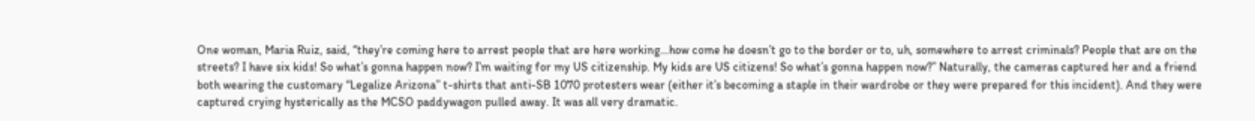One woman, Maria Ruiz, said, “they’re coming here to arrest people that are here working…how come he doesn’t go to the border or to, uh, somewhere to arrest criminals? People that are on the streets? I have six kids! So what’s gonna happen now? I’m waiting for my US citizenship. My kids are US citizens! So what’s gonna happen now?” Naturally, the cameras captured her and a friend both wearing the customary “Legalize Arizona” t-shirts that anti-SB 1070 protesters wear (either it’s becoming a staple in their wardrobe or they were prepared for this incident). And they were captured crying hysterically as the MCSO paddywagon pulled away. It was all very dramatic.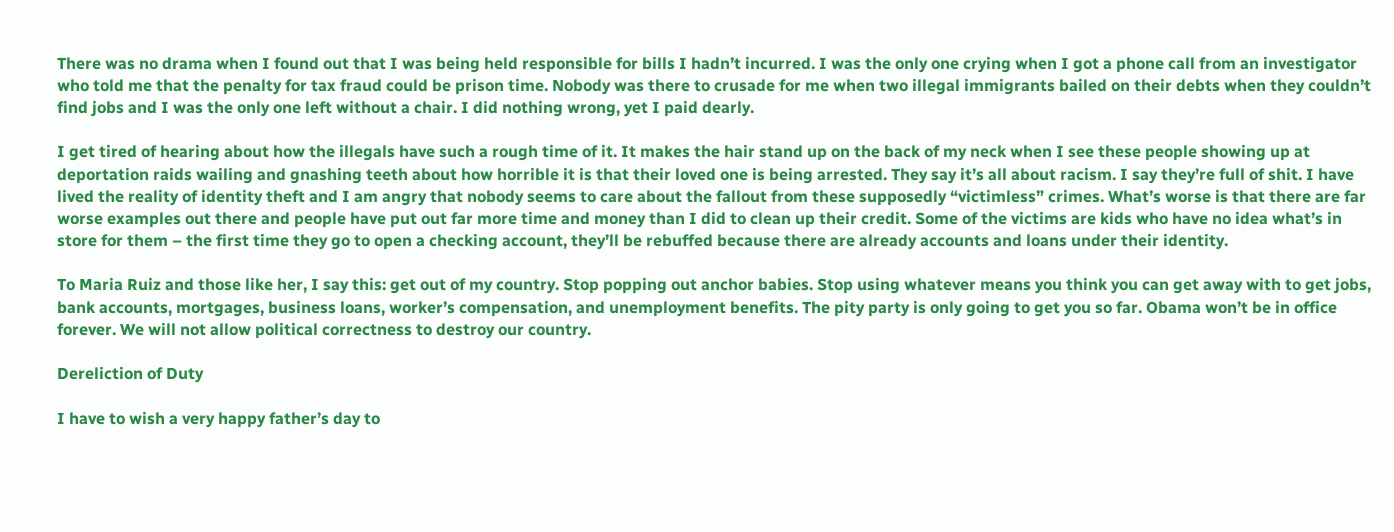There was no drama when I found out that I was being held responsible for bills I hadn’t incurred. I was the only one crying when I got a phone call from an investigator who told me that the penalty for tax fraud could be prison time. Nobody was there to crusade for me when two illegal immigrants bailed on their debts when they couldn’t find jobs and I was the only one left without a chair. I did nothing wrong, yet I paid dearly.

I get tired of hearing about how the illegals have such a rough time of it. It makes the hair stand up on the back of my neck when I see these people showing up at deportation raids wailing and gnashing teeth about how horrible it is that their loved one is being arrested. They say it’s all about racism. I say they’re full of shit. I have lived the reality of identity theft and I am angry that nobody seems to care about the fallout from these supposedly “victimless” crimes. What’s worse is that there are far worse examples out there and people have put out far more time and money than I did to clean up their credit. Some of the victims are kids who have no idea what’s in store for them – the first time they go to open a checking account, they’ll be rebuffed because there are already accounts and loans under their identity.

To Maria Ruiz and those like her, I say this: get out of my country. Stop popping out anchor babies. Stop using whatever means you think you can get away with to get jobs, bank accounts, mortgages, business loans, worker’s compensation, and unemployment benefits. The pity party is only going to get you so far. Obama won’t be in office forever. We will not allow political correctness to destroy our country.

Dereliction of Duty

I have to wish a very happy father’s day to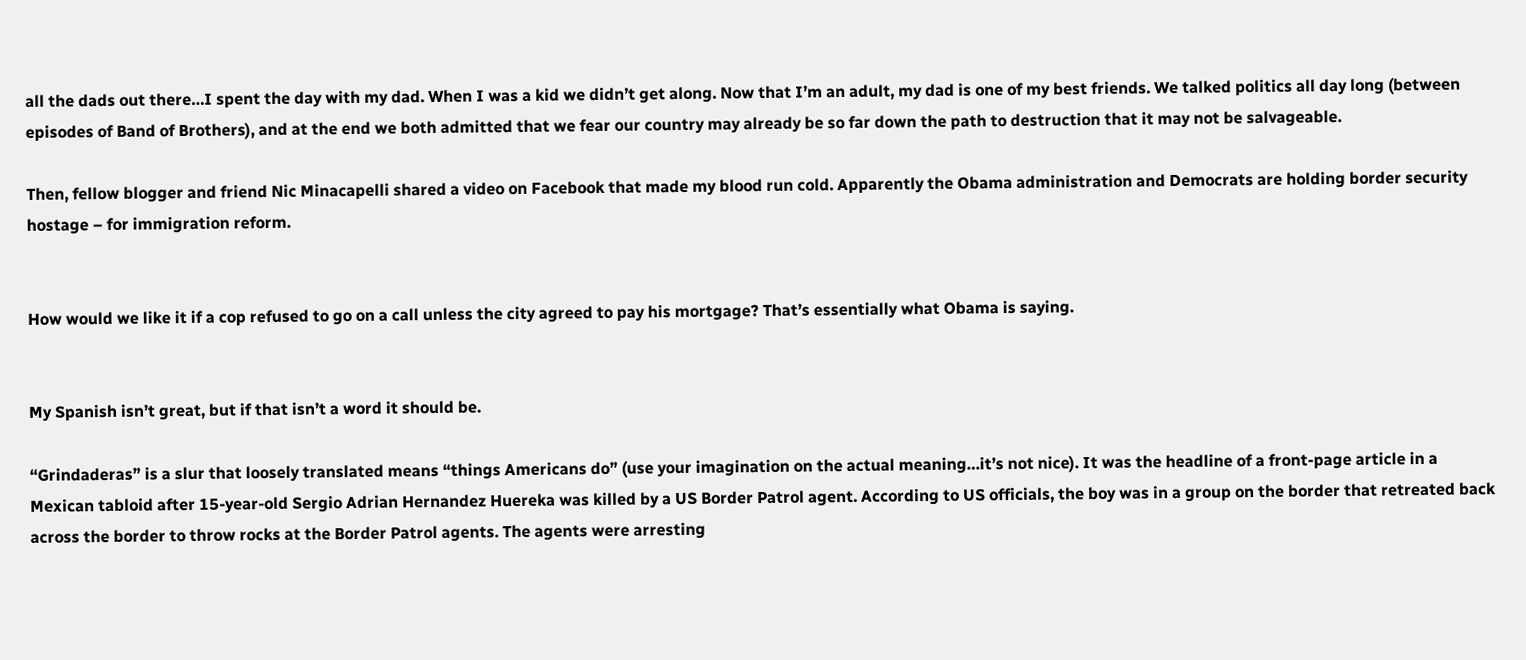all the dads out there…I spent the day with my dad. When I was a kid we didn’t get along. Now that I’m an adult, my dad is one of my best friends. We talked politics all day long (between episodes of Band of Brothers), and at the end we both admitted that we fear our country may already be so far down the path to destruction that it may not be salvageable.

Then, fellow blogger and friend Nic Minacapelli shared a video on Facebook that made my blood run cold. Apparently the Obama administration and Democrats are holding border security hostage – for immigration reform.


How would we like it if a cop refused to go on a call unless the city agreed to pay his mortgage? That’s essentially what Obama is saying.


My Spanish isn’t great, but if that isn’t a word it should be.

“Grindaderas” is a slur that loosely translated means “things Americans do” (use your imagination on the actual meaning…it’s not nice). It was the headline of a front-page article in a Mexican tabloid after 15-year-old Sergio Adrian Hernandez Huereka was killed by a US Border Patrol agent. According to US officials, the boy was in a group on the border that retreated back across the border to throw rocks at the Border Patrol agents. The agents were arresting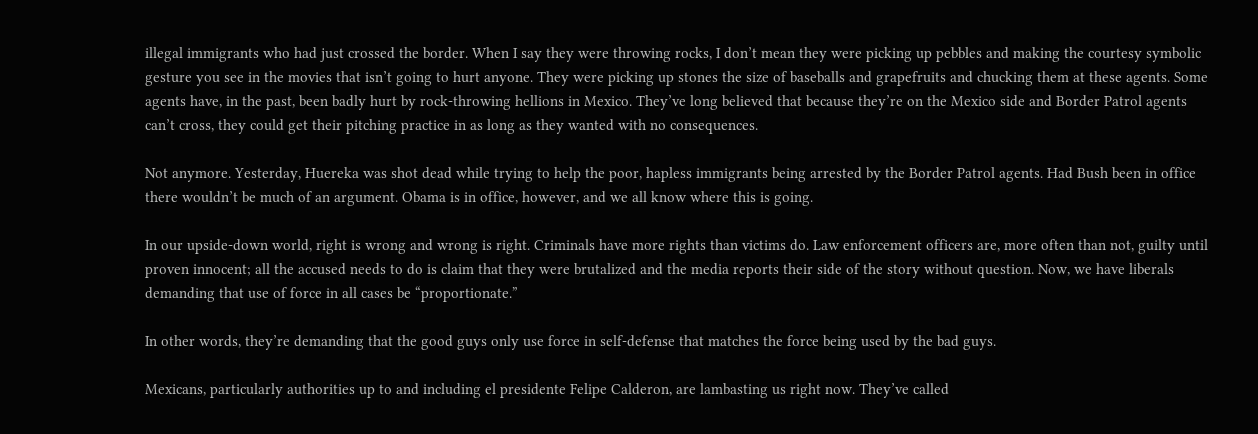illegal immigrants who had just crossed the border. When I say they were throwing rocks, I don’t mean they were picking up pebbles and making the courtesy symbolic gesture you see in the movies that isn’t going to hurt anyone. They were picking up stones the size of baseballs and grapefruits and chucking them at these agents. Some agents have, in the past, been badly hurt by rock-throwing hellions in Mexico. They’ve long believed that because they’re on the Mexico side and Border Patrol agents can’t cross, they could get their pitching practice in as long as they wanted with no consequences.

Not anymore. Yesterday, Huereka was shot dead while trying to help the poor, hapless immigrants being arrested by the Border Patrol agents. Had Bush been in office there wouldn’t be much of an argument. Obama is in office, however, and we all know where this is going.

In our upside-down world, right is wrong and wrong is right. Criminals have more rights than victims do. Law enforcement officers are, more often than not, guilty until proven innocent; all the accused needs to do is claim that they were brutalized and the media reports their side of the story without question. Now, we have liberals demanding that use of force in all cases be “proportionate.”

In other words, they’re demanding that the good guys only use force in self-defense that matches the force being used by the bad guys.

Mexicans, particularly authorities up to and including el presidente Felipe Calderon, are lambasting us right now. They’ve called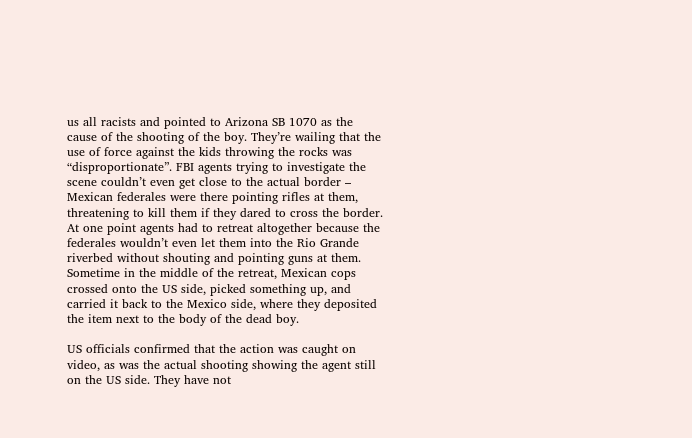us all racists and pointed to Arizona SB 1070 as the cause of the shooting of the boy. They’re wailing that the use of force against the kids throwing the rocks was “disproportionate”. FBI agents trying to investigate the scene couldn’t even get close to the actual border – Mexican federales were there pointing rifles at them, threatening to kill them if they dared to cross the border. At one point agents had to retreat altogether because the federales wouldn’t even let them into the Rio Grande riverbed without shouting and pointing guns at them. Sometime in the middle of the retreat, Mexican cops crossed onto the US side, picked something up, and carried it back to the Mexico side, where they deposited the item next to the body of the dead boy.

US officials confirmed that the action was caught on video, as was the actual shooting showing the agent still on the US side. They have not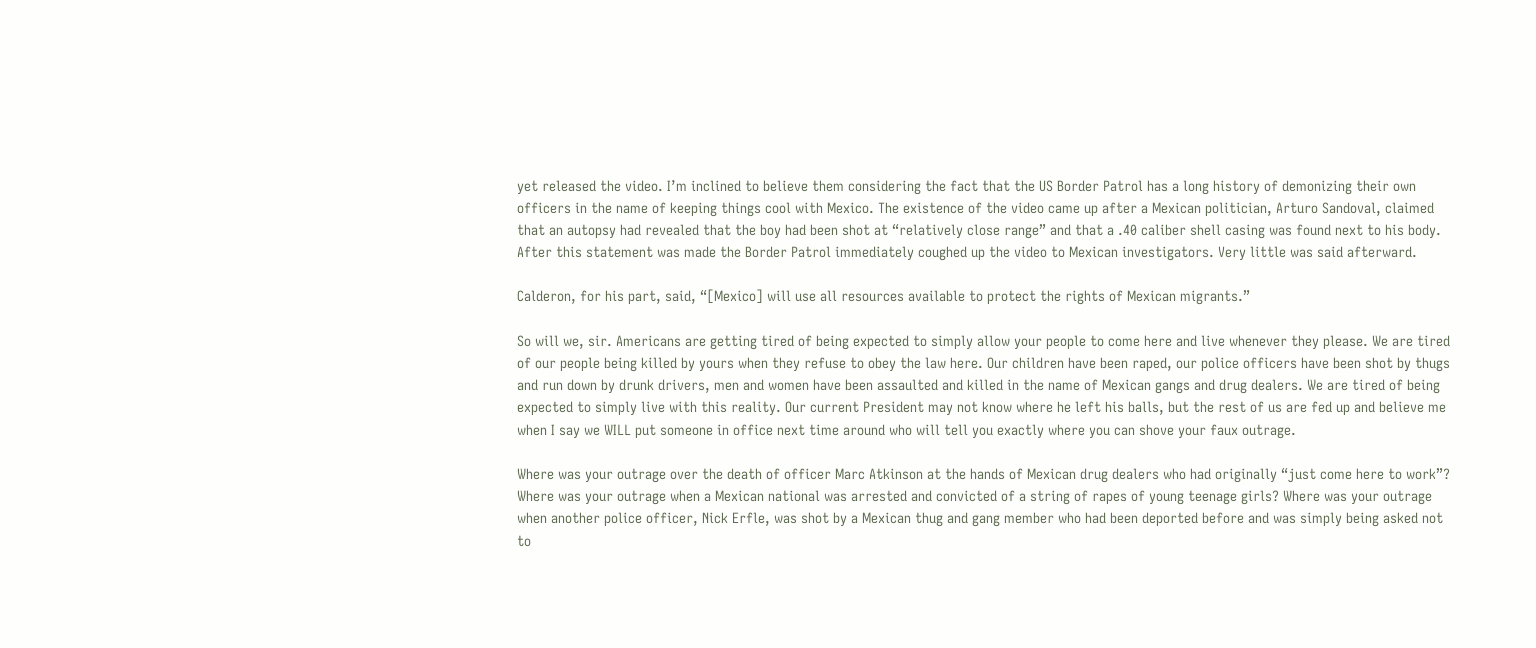yet released the video. I’m inclined to believe them considering the fact that the US Border Patrol has a long history of demonizing their own officers in the name of keeping things cool with Mexico. The existence of the video came up after a Mexican politician, Arturo Sandoval, claimed that an autopsy had revealed that the boy had been shot at “relatively close range” and that a .40 caliber shell casing was found next to his body. After this statement was made the Border Patrol immediately coughed up the video to Mexican investigators. Very little was said afterward.

Calderon, for his part, said, “[Mexico] will use all resources available to protect the rights of Mexican migrants.”

So will we, sir. Americans are getting tired of being expected to simply allow your people to come here and live whenever they please. We are tired of our people being killed by yours when they refuse to obey the law here. Our children have been raped, our police officers have been shot by thugs and run down by drunk drivers, men and women have been assaulted and killed in the name of Mexican gangs and drug dealers. We are tired of being expected to simply live with this reality. Our current President may not know where he left his balls, but the rest of us are fed up and believe me when I say we WILL put someone in office next time around who will tell you exactly where you can shove your faux outrage.

Where was your outrage over the death of officer Marc Atkinson at the hands of Mexican drug dealers who had originally “just come here to work”? Where was your outrage when a Mexican national was arrested and convicted of a string of rapes of young teenage girls? Where was your outrage when another police officer, Nick Erfle, was shot by a Mexican thug and gang member who had been deported before and was simply being asked not to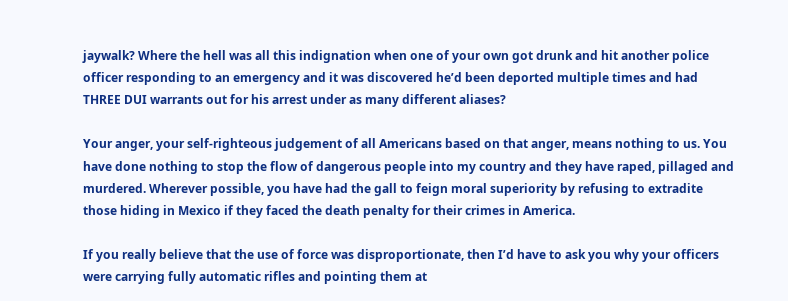jaywalk? Where the hell was all this indignation when one of your own got drunk and hit another police officer responding to an emergency and it was discovered he’d been deported multiple times and had THREE DUI warrants out for his arrest under as many different aliases?

Your anger, your self-righteous judgement of all Americans based on that anger, means nothing to us. You have done nothing to stop the flow of dangerous people into my country and they have raped, pillaged and murdered. Wherever possible, you have had the gall to feign moral superiority by refusing to extradite those hiding in Mexico if they faced the death penalty for their crimes in America.

If you really believe that the use of force was disproportionate, then I’d have to ask you why your officers were carrying fully automatic rifles and pointing them at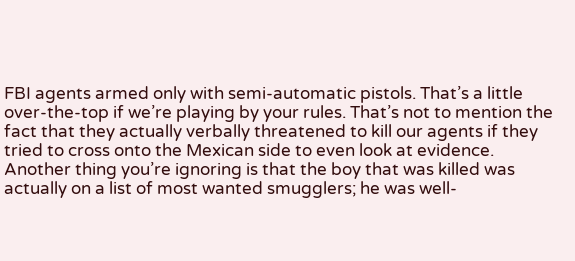FBI agents armed only with semi-automatic pistols. That’s a little over-the-top if we’re playing by your rules. That’s not to mention the fact that they actually verbally threatened to kill our agents if they tried to cross onto the Mexican side to even look at evidence. Another thing you’re ignoring is that the boy that was killed was actually on a list of most wanted smugglers; he was well-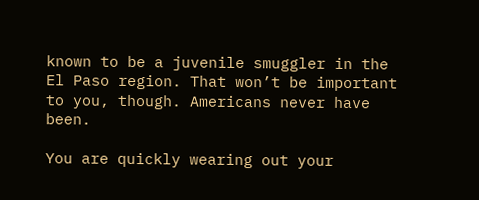known to be a juvenile smuggler in the El Paso region. That won’t be important to you, though. Americans never have been.

You are quickly wearing out your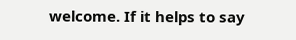welcome. If it helps to say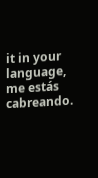it in your language, me estás cabreando.